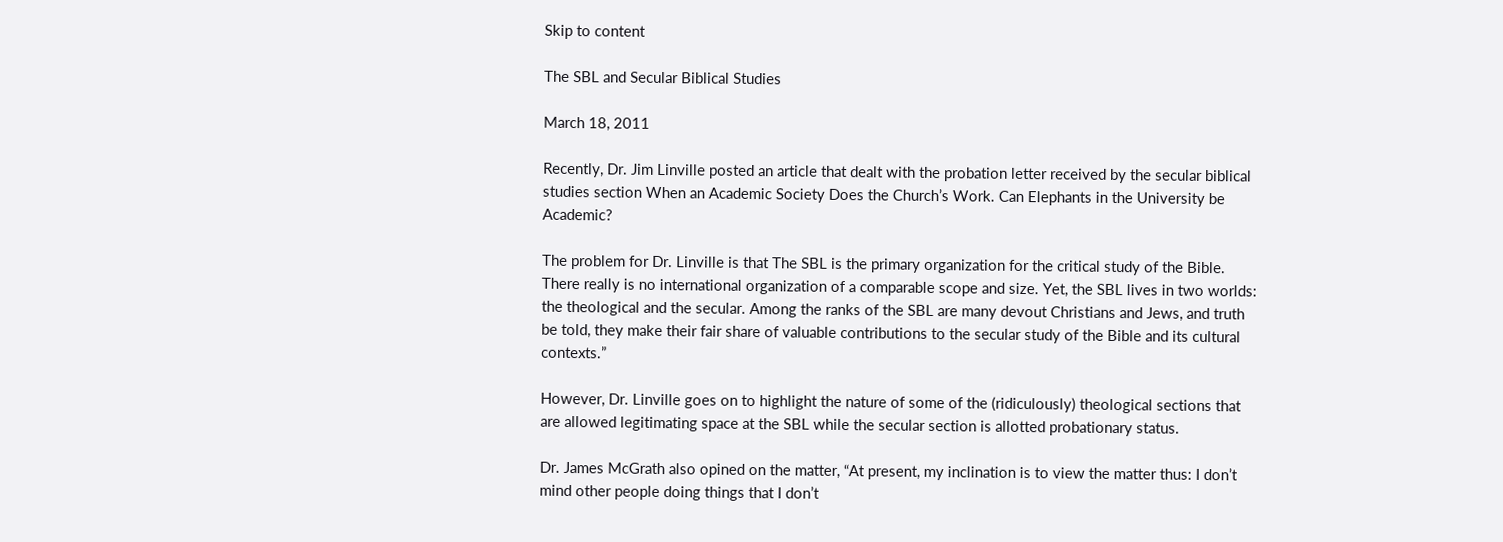Skip to content

The SBL and Secular Biblical Studies

March 18, 2011

Recently, Dr. Jim Linville posted an article that dealt with the probation letter received by the secular biblical studies section When an Academic Society Does the Church’s Work. Can Elephants in the University be Academic?

The problem for Dr. Linville is that The SBL is the primary organization for the critical study of the Bible. There really is no international organization of a comparable scope and size. Yet, the SBL lives in two worlds: the theological and the secular. Among the ranks of the SBL are many devout Christians and Jews, and truth be told, they make their fair share of valuable contributions to the secular study of the Bible and its cultural contexts.”

However, Dr. Linville goes on to highlight the nature of some of the (ridiculously) theological sections that are allowed legitimating space at the SBL while the secular section is allotted probationary status.

Dr. James McGrath also opined on the matter, “At present, my inclination is to view the matter thus: I don’t mind other people doing things that I don’t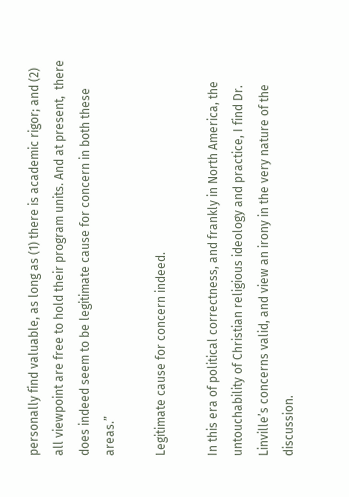personally find valuable, as long as (1) there is academic rigor; and (2) all viewpoint are free to hold their program units. And at present,  there does indeed seem to be legitimate cause for concern in both these areas.”

Legitimate cause for concern indeed.

In this era of political correctness, and frankly in North America, the untouchability of Christian religious ideology and practice, I find Dr. Linville’s concerns valid, and view an irony in the very nature of the discussion.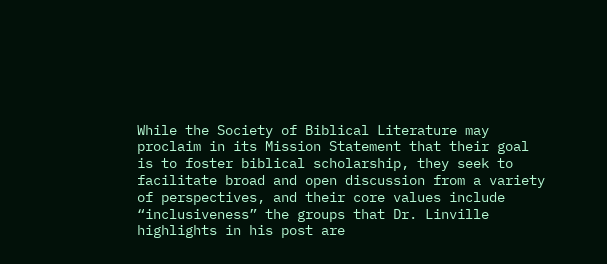While the Society of Biblical Literature may proclaim in its Mission Statement that their goal is to foster biblical scholarship, they seek to facilitate broad and open discussion from a variety of perspectives, and their core values include “inclusiveness” the groups that Dr. Linville highlights in his post are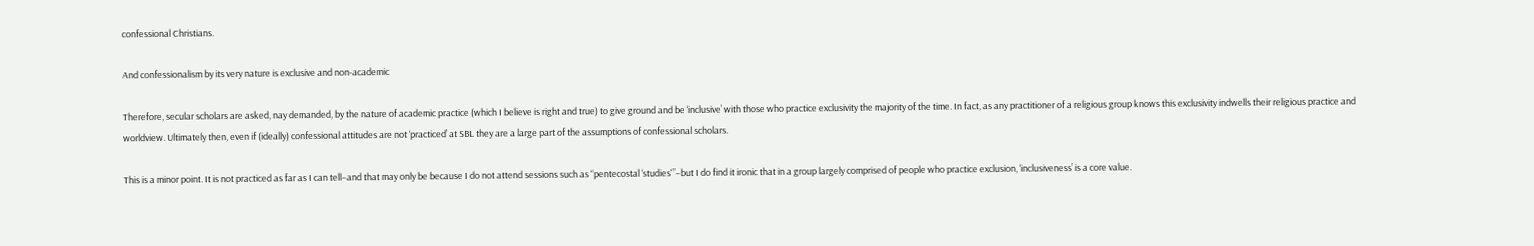confessional Christians.

And confessionalism by its very nature is exclusive and non-academic

Therefore, secular scholars are asked, nay demanded, by the nature of academic practice (which I believe is right and true) to give ground and be ‘inclusive’ with those who practice exclusivity the majority of the time. In fact, as any practitioner of a religious group knows this exclusivity indwells their religious practice and worldview. Ultimately then, even if (ideally) confessional attitudes are not ‘practiced’ at SBL they are a large part of the assumptions of confessional scholars.

This is a minor point. It is not practiced as far as I can tell–and that may only be because I do not attend sessions such as “pentecostal ‘studies'”–but I do find it ironic that in a group largely comprised of people who practice exclusion, ‘inclusiveness’ is a core value.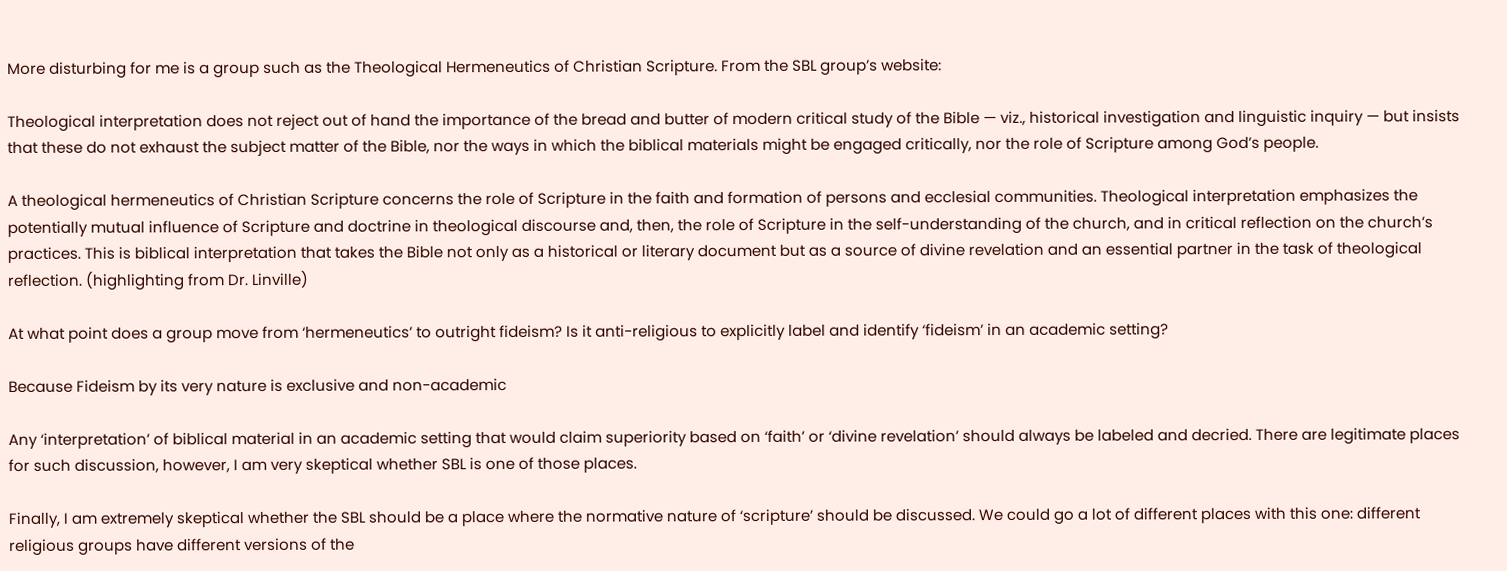More disturbing for me is a group such as the Theological Hermeneutics of Christian Scripture. From the SBL group’s website:

Theological interpretation does not reject out of hand the importance of the bread and butter of modern critical study of the Bible — viz., historical investigation and linguistic inquiry — but insists that these do not exhaust the subject matter of the Bible, nor the ways in which the biblical materials might be engaged critically, nor the role of Scripture among God’s people.

A theological hermeneutics of Christian Scripture concerns the role of Scripture in the faith and formation of persons and ecclesial communities. Theological interpretation emphasizes the potentially mutual influence of Scripture and doctrine in theological discourse and, then, the role of Scripture in the self-understanding of the church, and in critical reflection on the church’s practices. This is biblical interpretation that takes the Bible not only as a historical or literary document but as a source of divine revelation and an essential partner in the task of theological reflection. (highlighting from Dr. Linville)

At what point does a group move from ‘hermeneutics’ to outright fideism? Is it anti-religious to explicitly label and identify ‘fideism’ in an academic setting?

Because Fideism by its very nature is exclusive and non-academic

Any ‘interpretation’ of biblical material in an academic setting that would claim superiority based on ‘faith’ or ‘divine revelation’ should always be labeled and decried. There are legitimate places for such discussion, however, I am very skeptical whether SBL is one of those places.

Finally, I am extremely skeptical whether the SBL should be a place where the normative nature of ‘scripture’ should be discussed. We could go a lot of different places with this one: different religious groups have different versions of the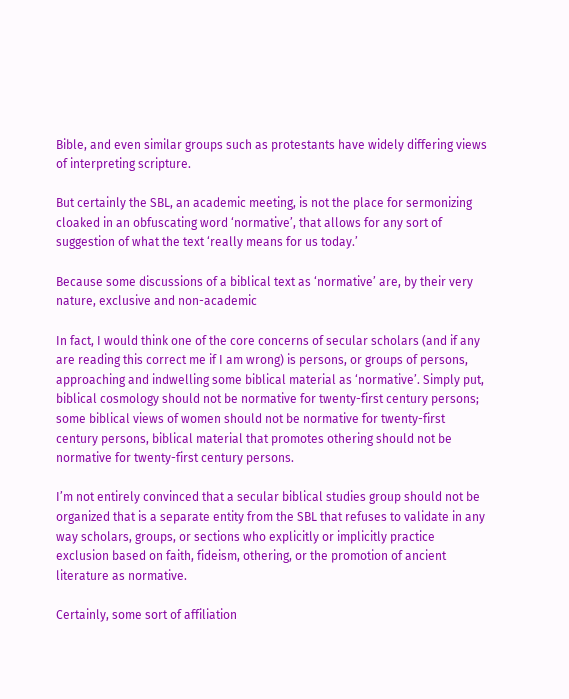Bible, and even similar groups such as protestants have widely differing views of interpreting scripture.

But certainly the SBL, an academic meeting, is not the place for sermonizing cloaked in an obfuscating word ‘normative’, that allows for any sort of suggestion of what the text ‘really means for us today.’

Because some discussions of a biblical text as ‘normative’ are, by their very nature, exclusive and non-academic

In fact, I would think one of the core concerns of secular scholars (and if any are reading this correct me if I am wrong) is persons, or groups of persons, approaching and indwelling some biblical material as ‘normative’. Simply put, biblical cosmology should not be normative for twenty-first century persons; some biblical views of women should not be normative for twenty-first century persons, biblical material that promotes othering should not be normative for twenty-first century persons.

I’m not entirely convinced that a secular biblical studies group should not be organized that is a separate entity from the SBL that refuses to validate in any way scholars, groups, or sections who explicitly or implicitly practice exclusion based on faith, fideism, othering, or the promotion of ancient literature as normative.

Certainly, some sort of affiliation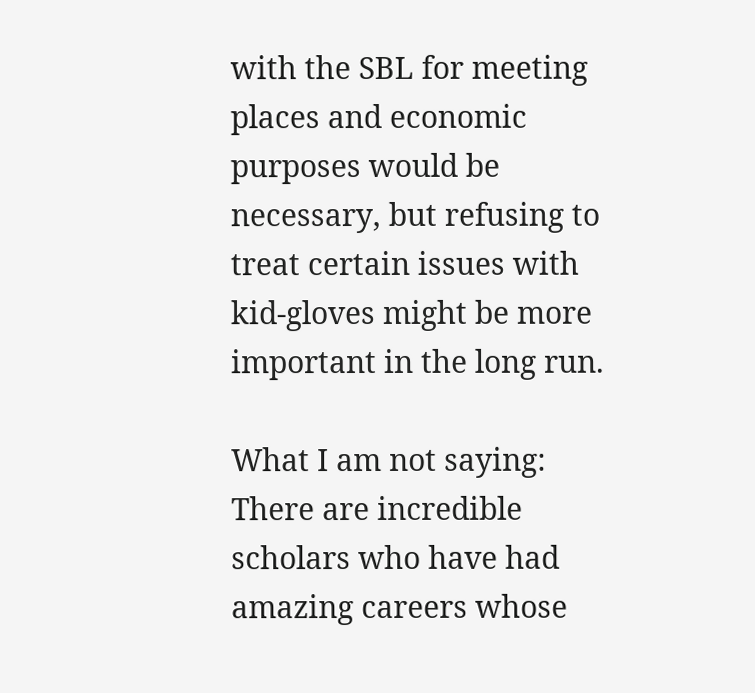with the SBL for meeting places and economic purposes would be necessary, but refusing to treat certain issues with kid-gloves might be more important in the long run.

What I am not saying: There are incredible scholars who have had amazing careers whose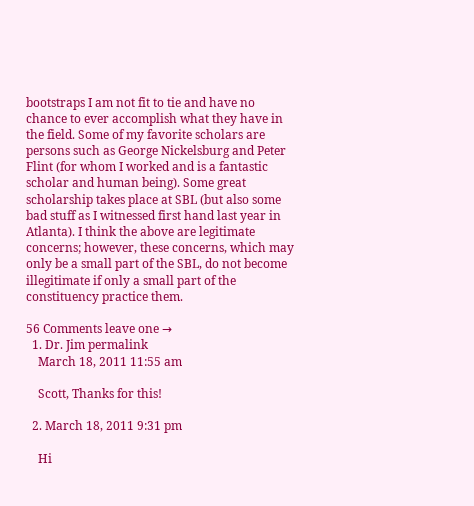bootstraps I am not fit to tie and have no chance to ever accomplish what they have in the field. Some of my favorite scholars are persons such as George Nickelsburg and Peter Flint (for whom I worked and is a fantastic scholar and human being). Some great scholarship takes place at SBL (but also some bad stuff as I witnessed first hand last year in Atlanta). I think the above are legitimate concerns; however, these concerns, which may only be a small part of the SBL, do not become illegitimate if only a small part of the constituency practice them.

56 Comments leave one →
  1. Dr. Jim permalink
    March 18, 2011 11:55 am

    Scott, Thanks for this!

  2. March 18, 2011 9:31 pm

    Hi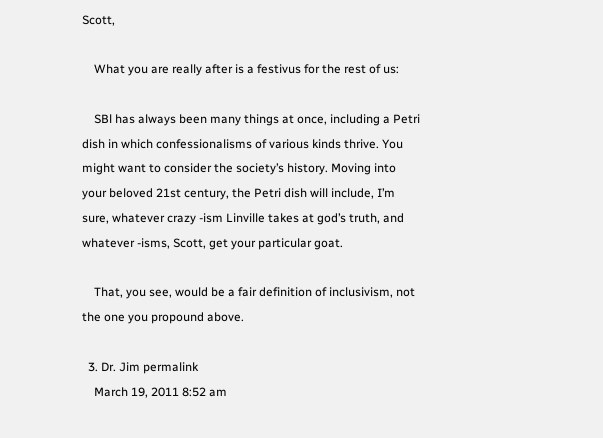Scott,

    What you are really after is a festivus for the rest of us:

    SBl has always been many things at once, including a Petri dish in which confessionalisms of various kinds thrive. You might want to consider the society’s history. Moving into your beloved 21st century, the Petri dish will include, I’m sure, whatever crazy -ism Linville takes at god’s truth, and whatever -isms, Scott, get your particular goat.

    That, you see, would be a fair definition of inclusivism, not the one you propound above.

  3. Dr. Jim permalink
    March 19, 2011 8:52 am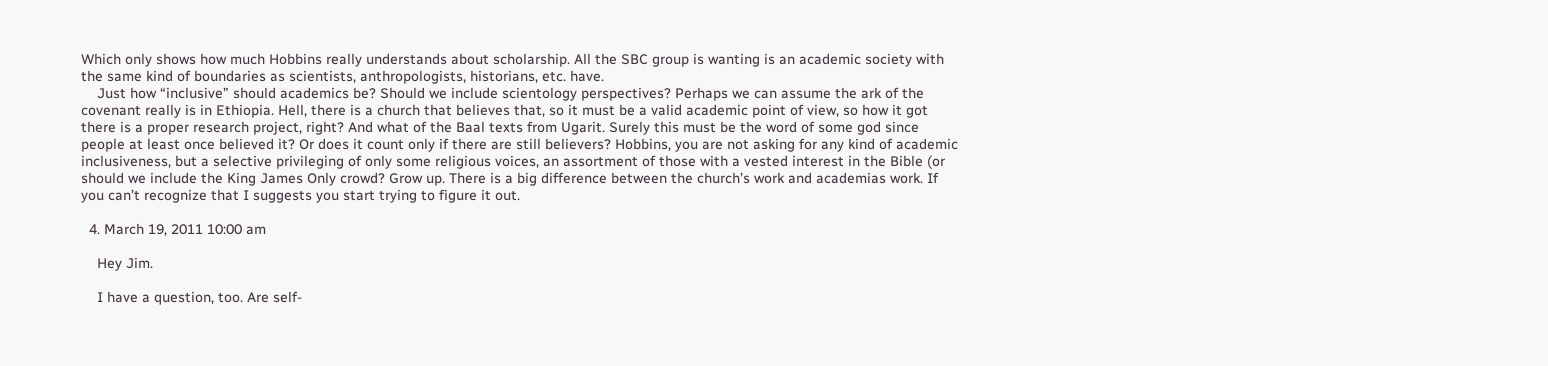Which only shows how much Hobbins really understands about scholarship. All the SBC group is wanting is an academic society with the same kind of boundaries as scientists, anthropologists, historians, etc. have.
    Just how “inclusive” should academics be? Should we include scientology perspectives? Perhaps we can assume the ark of the covenant really is in Ethiopia. Hell, there is a church that believes that, so it must be a valid academic point of view, so how it got there is a proper research project, right? And what of the Baal texts from Ugarit. Surely this must be the word of some god since people at least once believed it? Or does it count only if there are still believers? Hobbins, you are not asking for any kind of academic inclusiveness, but a selective privileging of only some religious voices, an assortment of those with a vested interest in the Bible (or should we include the King James Only crowd? Grow up. There is a big difference between the church’s work and academias work. If you can’t recognize that I suggests you start trying to figure it out.

  4. March 19, 2011 10:00 am

    Hey Jim.

    I have a question, too. Are self-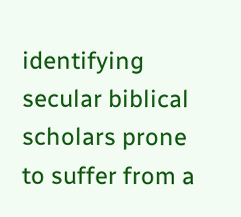identifying secular biblical scholars prone to suffer from a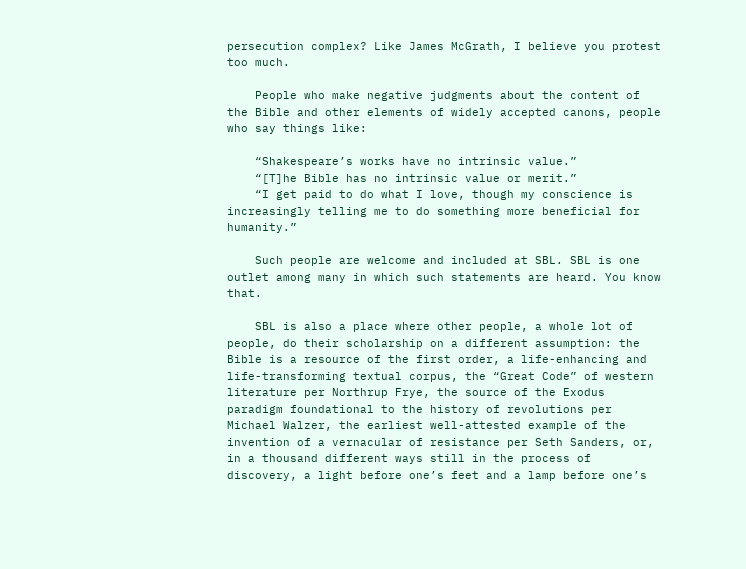persecution complex? Like James McGrath, I believe you protest too much.

    People who make negative judgments about the content of the Bible and other elements of widely accepted canons, people who say things like:

    “Shakespeare’s works have no intrinsic value.”
    “[T]he Bible has no intrinsic value or merit.”
    “I get paid to do what I love, though my conscience is increasingly telling me to do something more beneficial for humanity.”

    Such people are welcome and included at SBL. SBL is one outlet among many in which such statements are heard. You know that.

    SBL is also a place where other people, a whole lot of people, do their scholarship on a different assumption: the Bible is a resource of the first order, a life-enhancing and life-transforming textual corpus, the “Great Code” of western literature per Northrup Frye, the source of the Exodus paradigm foundational to the history of revolutions per Michael Walzer, the earliest well-attested example of the invention of a vernacular of resistance per Seth Sanders, or, in a thousand different ways still in the process of discovery, a light before one’s feet and a lamp before one’s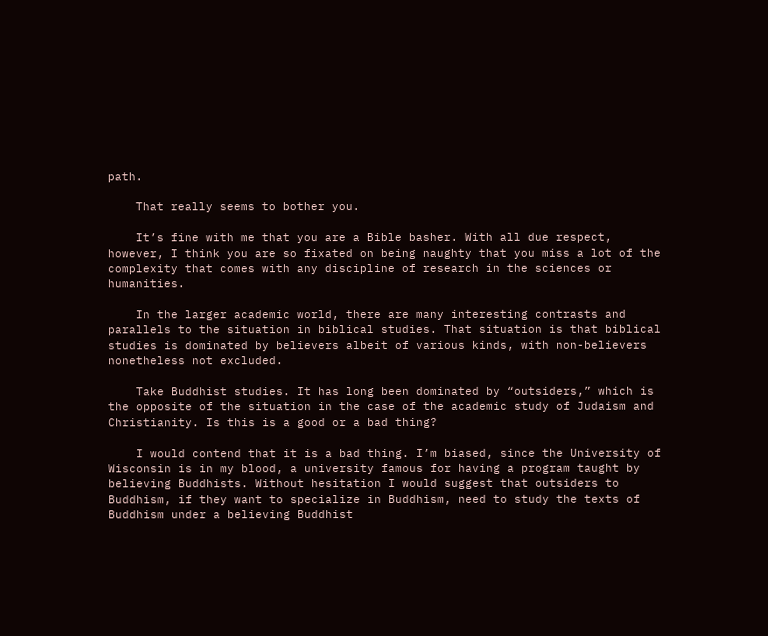path.

    That really seems to bother you.

    It’s fine with me that you are a Bible basher. With all due respect, however, I think you are so fixated on being naughty that you miss a lot of the complexity that comes with any discipline of research in the sciences or humanities.

    In the larger academic world, there are many interesting contrasts and parallels to the situation in biblical studies. That situation is that biblical studies is dominated by believers albeit of various kinds, with non-believers nonetheless not excluded.

    Take Buddhist studies. It has long been dominated by “outsiders,” which is the opposite of the situation in the case of the academic study of Judaism and Christianity. Is this is a good or a bad thing?

    I would contend that it is a bad thing. I’m biased, since the University of Wisconsin is in my blood, a university famous for having a program taught by believing Buddhists. Without hesitation I would suggest that outsiders to Buddhism, if they want to specialize in Buddhism, need to study the texts of Buddhism under a believing Buddhist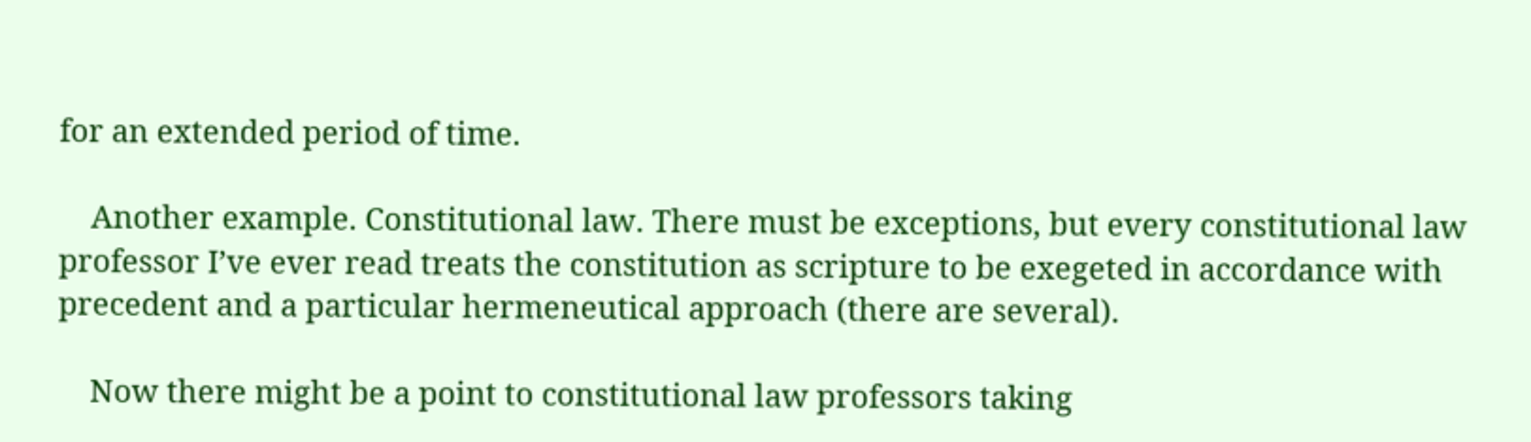for an extended period of time.

    Another example. Constitutional law. There must be exceptions, but every constitutional law professor I’ve ever read treats the constitution as scripture to be exegeted in accordance with precedent and a particular hermeneutical approach (there are several).

    Now there might be a point to constitutional law professors taking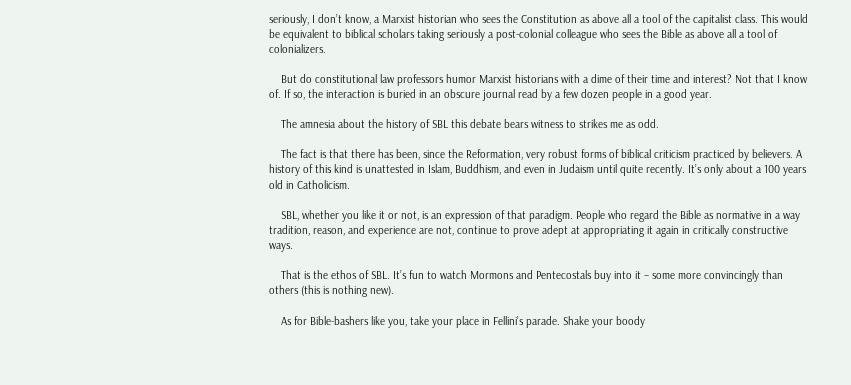seriously, I don’t know, a Marxist historian who sees the Constitution as above all a tool of the capitalist class. This would be equivalent to biblical scholars taking seriously a post-colonial colleague who sees the Bible as above all a tool of colonializers.

    But do constitutional law professors humor Marxist historians with a dime of their time and interest? Not that I know of. If so, the interaction is buried in an obscure journal read by a few dozen people in a good year.

    The amnesia about the history of SBL this debate bears witness to strikes me as odd.

    The fact is that there has been, since the Reformation, very robust forms of biblical criticism practiced by believers. A history of this kind is unattested in Islam, Buddhism, and even in Judaism until quite recently. It’s only about a 100 years old in Catholicism.

    SBL, whether you like it or not, is an expression of that paradigm. People who regard the Bible as normative in a way tradition, reason, and experience are not, continue to prove adept at appropriating it again in critically constructive ways.

    That is the ethos of SBL. It’s fun to watch Mormons and Pentecostals buy into it – some more convincingly than others (this is nothing new).

    As for Bible-bashers like you, take your place in Fellini’s parade. Shake your boody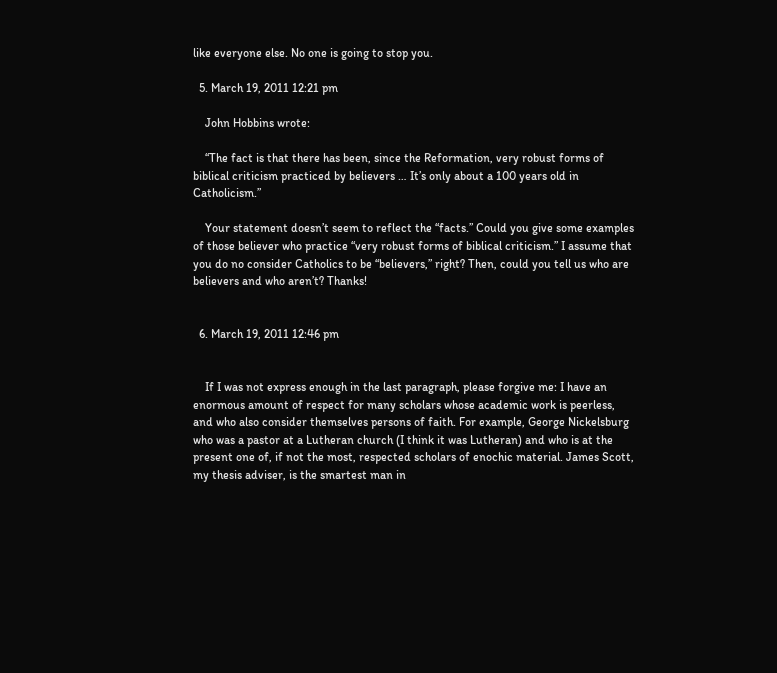like everyone else. No one is going to stop you.

  5. March 19, 2011 12:21 pm

    John Hobbins wrote:

    “The fact is that there has been, since the Reformation, very robust forms of biblical criticism practiced by believers … It’s only about a 100 years old in Catholicism.”

    Your statement doesn’t seem to reflect the “facts.” Could you give some examples of those believer who practice “very robust forms of biblical criticism.” I assume that you do no consider Catholics to be “believers,” right? Then, could you tell us who are believers and who aren’t? Thanks!


  6. March 19, 2011 12:46 pm


    If I was not express enough in the last paragraph, please forgive me: I have an enormous amount of respect for many scholars whose academic work is peerless, and who also consider themselves persons of faith. For example, George Nickelsburg who was a pastor at a Lutheran church (I think it was Lutheran) and who is at the present one of, if not the most, respected scholars of enochic material. James Scott, my thesis adviser, is the smartest man in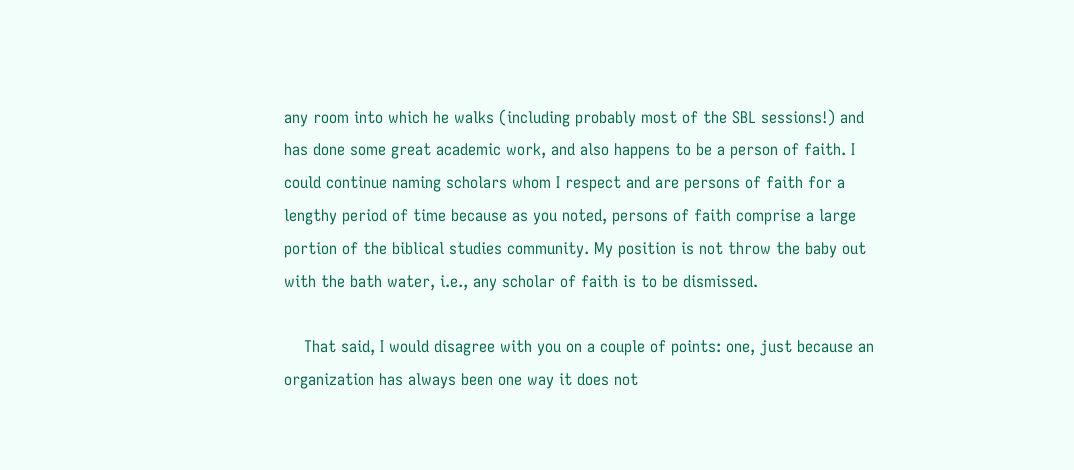any room into which he walks (including probably most of the SBL sessions!) and has done some great academic work, and also happens to be a person of faith. I could continue naming scholars whom I respect and are persons of faith for a lengthy period of time because as you noted, persons of faith comprise a large portion of the biblical studies community. My position is not throw the baby out with the bath water, i.e., any scholar of faith is to be dismissed.

    That said, I would disagree with you on a couple of points: one, just because an organization has always been one way it does not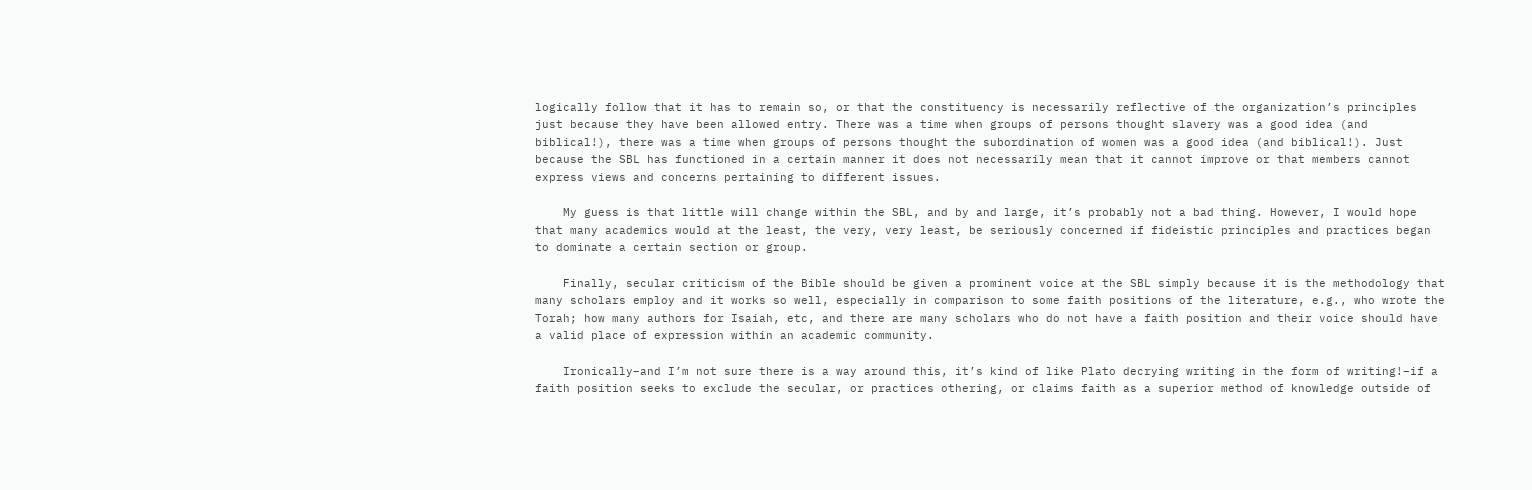logically follow that it has to remain so, or that the constituency is necessarily reflective of the organization’s principles just because they have been allowed entry. There was a time when groups of persons thought slavery was a good idea (and biblical!), there was a time when groups of persons thought the subordination of women was a good idea (and biblical!). Just because the SBL has functioned in a certain manner it does not necessarily mean that it cannot improve or that members cannot express views and concerns pertaining to different issues.

    My guess is that little will change within the SBL, and by and large, it’s probably not a bad thing. However, I would hope that many academics would at the least, the very, very least, be seriously concerned if fideistic principles and practices began to dominate a certain section or group.

    Finally, secular criticism of the Bible should be given a prominent voice at the SBL simply because it is the methodology that many scholars employ and it works so well, especially in comparison to some faith positions of the literature, e.g., who wrote the Torah; how many authors for Isaiah, etc, and there are many scholars who do not have a faith position and their voice should have a valid place of expression within an academic community.

    Ironically–and I’m not sure there is a way around this, it’s kind of like Plato decrying writing in the form of writing!–if a faith position seeks to exclude the secular, or practices othering, or claims faith as a superior method of knowledge outside of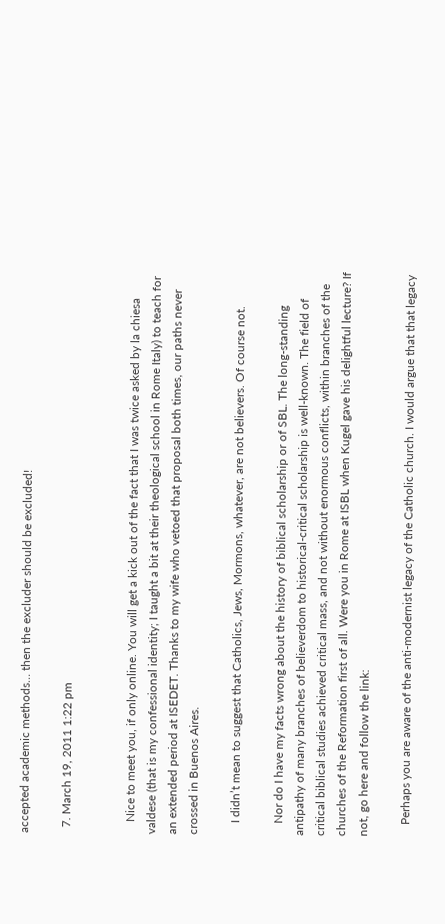accepted academic methods… then the excluder should be excluded!

  7. March 19, 2011 1:22 pm


    Nice to meet you, if only online. You will get a kick out of the fact that I was twice asked by la chiesa valdese (that is my confessional identity; I taught a bit at their theological school in Rome Italy) to teach for an extended period at ISEDET. Thanks to my wife who vetoed that proposal both times, our paths never crossed in Buenos Aires.

    I didn’t mean to suggest that Catholics, Jews, Mormons, whatever, are not believers. Of course not.

    Nor do I have my facts wrong about the history of biblical scholarship or of SBL. The long-standing antipathy of many branches of believerdom to historical-critical scholarship is well-known. The field of critical biblical studies achieved critical mass, and not without enormous conflicts, within branches of the churches of the Reformation first of all. Were you in Rome at ISBL when Kugel gave his delightful lecture? If not, go here and follow the link:

    Perhaps you are aware of the anti-modernist legacy of the Catholic church. I would argue that that legacy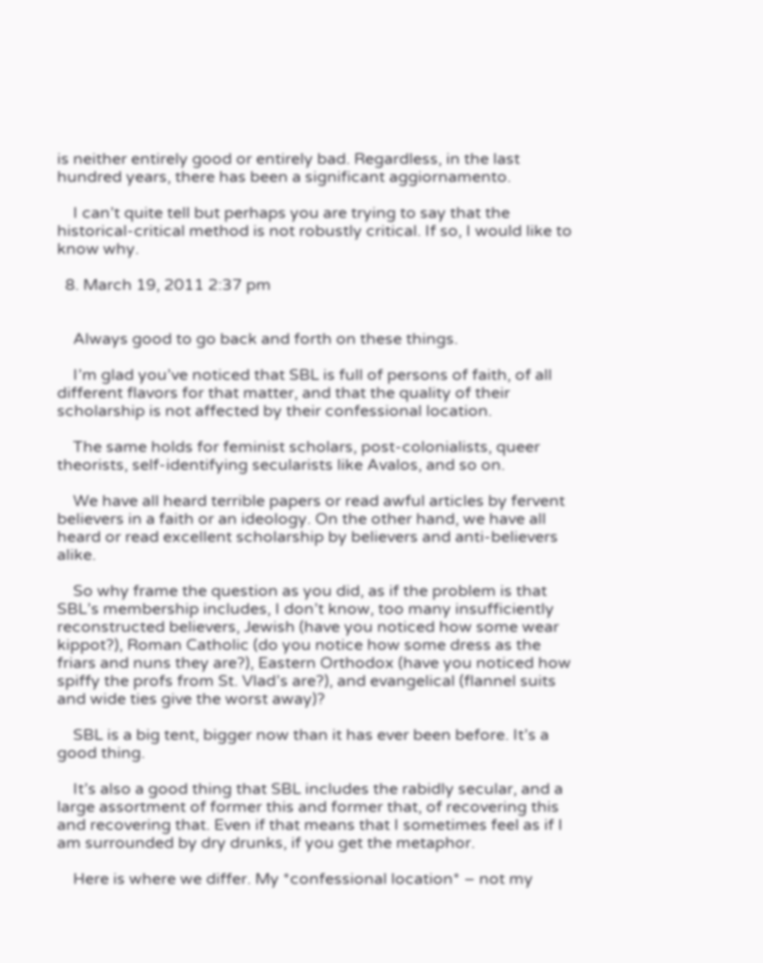is neither entirely good or entirely bad. Regardless, in the last hundred years, there has been a significant aggiornamento.

    I can’t quite tell but perhaps you are trying to say that the historical-critical method is not robustly critical. If so, I would like to know why.

  8. March 19, 2011 2:37 pm


    Always good to go back and forth on these things.

    I’m glad you’ve noticed that SBL is full of persons of faith, of all different flavors for that matter, and that the quality of their scholarship is not affected by their confessional location.

    The same holds for feminist scholars, post-colonialists, queer theorists, self-identifying secularists like Avalos, and so on.

    We have all heard terrible papers or read awful articles by fervent believers in a faith or an ideology. On the other hand, we have all heard or read excellent scholarship by believers and anti-believers alike.

    So why frame the question as you did, as if the problem is that SBL’s membership includes, I don’t know, too many insufficiently reconstructed believers, Jewish (have you noticed how some wear kippot?), Roman Catholic (do you notice how some dress as the friars and nuns they are?), Eastern Orthodox (have you noticed how spiffy the profs from St. Vlad’s are?), and evangelical (flannel suits and wide ties give the worst away)?

    SBL is a big tent, bigger now than it has ever been before. It’s a good thing.

    It’s also a good thing that SBL includes the rabidly secular, and a large assortment of former this and former that, of recovering this and recovering that. Even if that means that I sometimes feel as if I am surrounded by dry drunks, if you get the metaphor.

    Here is where we differ. My *confessional location* – not my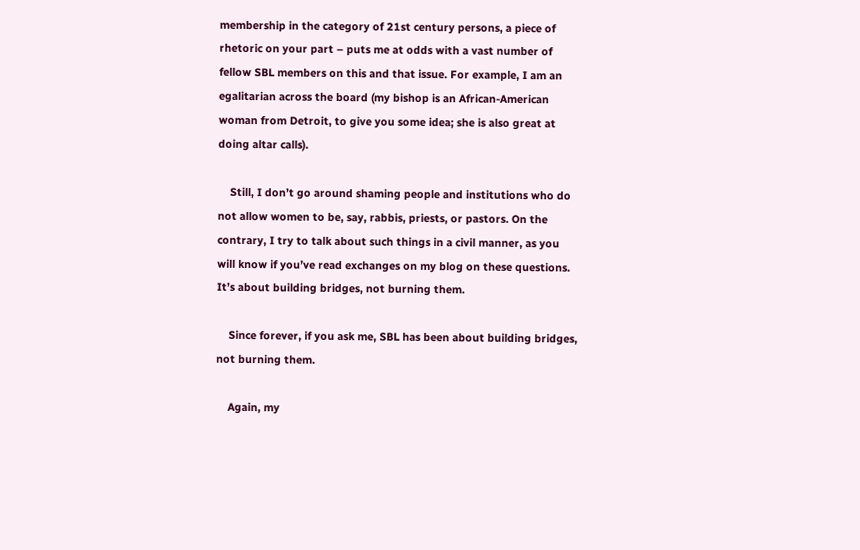membership in the category of 21st century persons, a piece of rhetoric on your part – puts me at odds with a vast number of fellow SBL members on this and that issue. For example, I am an egalitarian across the board (my bishop is an African-American woman from Detroit, to give you some idea; she is also great at doing altar calls).

    Still, I don’t go around shaming people and institutions who do not allow women to be, say, rabbis, priests, or pastors. On the contrary, I try to talk about such things in a civil manner, as you will know if you’ve read exchanges on my blog on these questions. It’s about building bridges, not burning them.

    Since forever, if you ask me, SBL has been about building bridges, not burning them.

    Again, my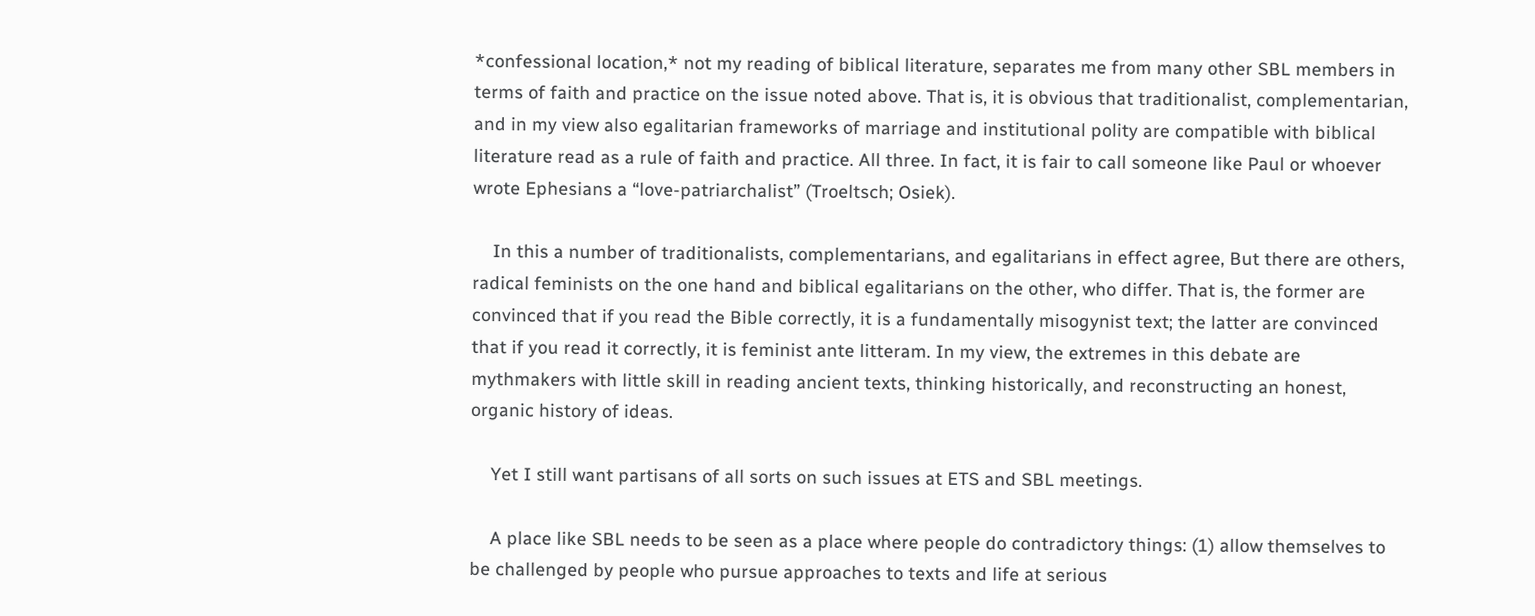*confessional location,* not my reading of biblical literature, separates me from many other SBL members in terms of faith and practice on the issue noted above. That is, it is obvious that traditionalist, complementarian, and in my view also egalitarian frameworks of marriage and institutional polity are compatible with biblical literature read as a rule of faith and practice. All three. In fact, it is fair to call someone like Paul or whoever wrote Ephesians a “love-patriarchalist” (Troeltsch; Osiek).

    In this a number of traditionalists, complementarians, and egalitarians in effect agree, But there are others, radical feminists on the one hand and biblical egalitarians on the other, who differ. That is, the former are convinced that if you read the Bible correctly, it is a fundamentally misogynist text; the latter are convinced that if you read it correctly, it is feminist ante litteram. In my view, the extremes in this debate are mythmakers with little skill in reading ancient texts, thinking historically, and reconstructing an honest, organic history of ideas.

    Yet I still want partisans of all sorts on such issues at ETS and SBL meetings.

    A place like SBL needs to be seen as a place where people do contradictory things: (1) allow themselves to be challenged by people who pursue approaches to texts and life at serious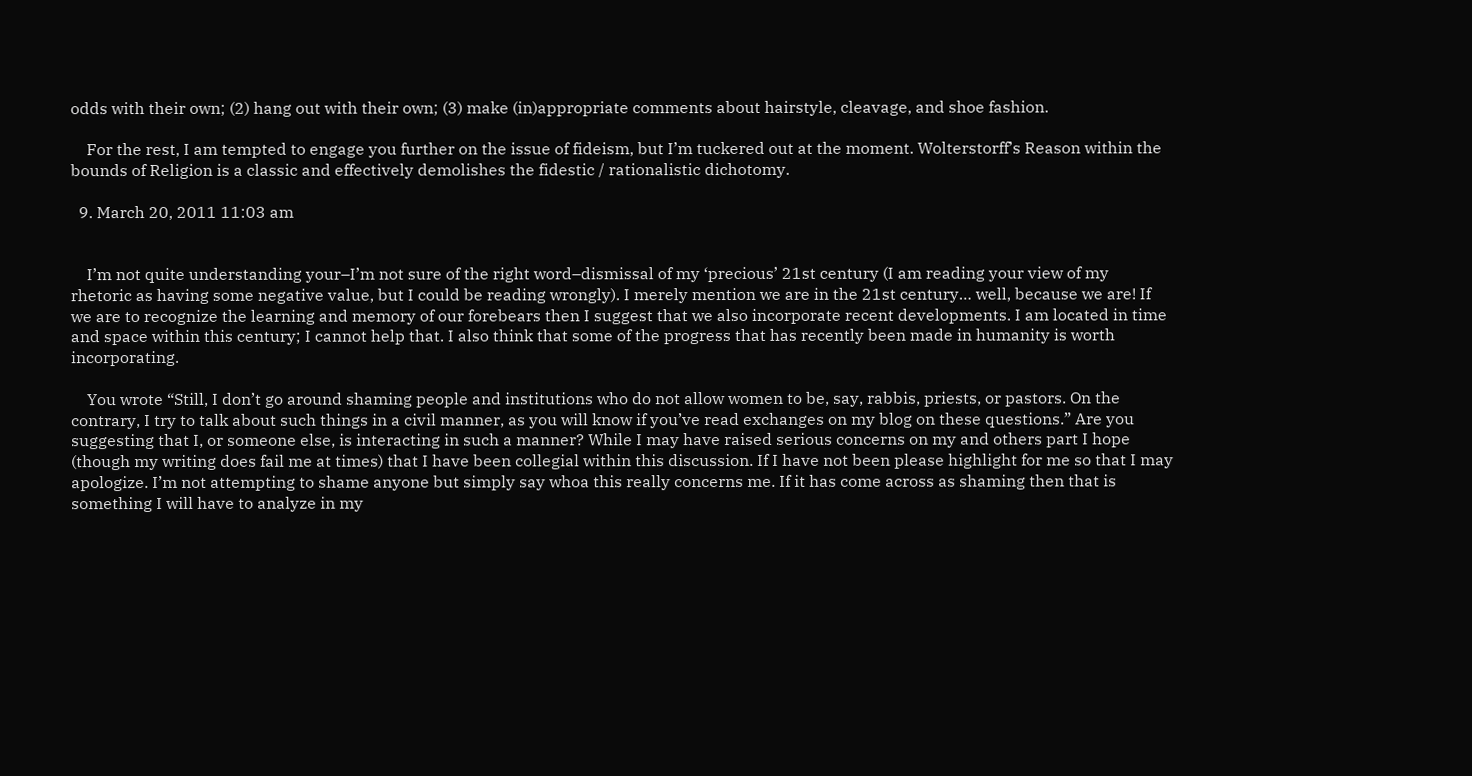odds with their own; (2) hang out with their own; (3) make (in)appropriate comments about hairstyle, cleavage, and shoe fashion.

    For the rest, I am tempted to engage you further on the issue of fideism, but I’m tuckered out at the moment. Wolterstorff’s Reason within the bounds of Religion is a classic and effectively demolishes the fidestic / rationalistic dichotomy.

  9. March 20, 2011 11:03 am


    I’m not quite understanding your–I’m not sure of the right word–dismissal of my ‘precious’ 21st century (I am reading your view of my rhetoric as having some negative value, but I could be reading wrongly). I merely mention we are in the 21st century… well, because we are! If we are to recognize the learning and memory of our forebears then I suggest that we also incorporate recent developments. I am located in time and space within this century; I cannot help that. I also think that some of the progress that has recently been made in humanity is worth incorporating.

    You wrote “Still, I don’t go around shaming people and institutions who do not allow women to be, say, rabbis, priests, or pastors. On the contrary, I try to talk about such things in a civil manner, as you will know if you’ve read exchanges on my blog on these questions.” Are you suggesting that I, or someone else, is interacting in such a manner? While I may have raised serious concerns on my and others part I hope (though my writing does fail me at times) that I have been collegial within this discussion. If I have not been please highlight for me so that I may apologize. I’m not attempting to shame anyone but simply say whoa this really concerns me. If it has come across as shaming then that is something I will have to analyze in my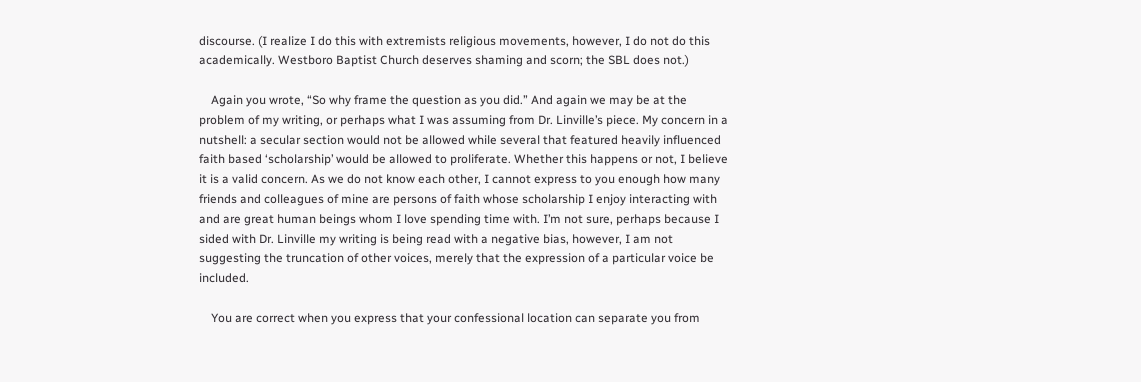discourse. (I realize I do this with extremists religious movements, however, I do not do this academically. Westboro Baptist Church deserves shaming and scorn; the SBL does not.)

    Again you wrote, “So why frame the question as you did.” And again we may be at the problem of my writing, or perhaps what I was assuming from Dr. Linville’s piece. My concern in a nutshell: a secular section would not be allowed while several that featured heavily influenced faith based ‘scholarship’ would be allowed to proliferate. Whether this happens or not, I believe it is a valid concern. As we do not know each other, I cannot express to you enough how many friends and colleagues of mine are persons of faith whose scholarship I enjoy interacting with and are great human beings whom I love spending time with. I’m not sure, perhaps because I sided with Dr. Linville my writing is being read with a negative bias, however, I am not suggesting the truncation of other voices, merely that the expression of a particular voice be included.

    You are correct when you express that your confessional location can separate you from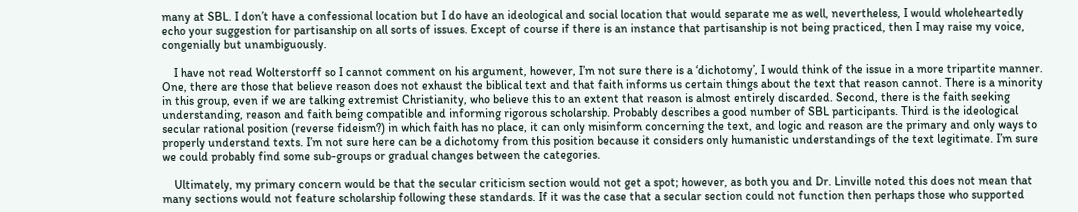many at SBL. I don’t have a confessional location but I do have an ideological and social location that would separate me as well, nevertheless, I would wholeheartedly echo your suggestion for partisanship on all sorts of issues. Except of course if there is an instance that partisanship is not being practiced, then I may raise my voice, congenially but unambiguously.

    I have not read Wolterstorff so I cannot comment on his argument, however, I’m not sure there is a ‘dichotomy’, I would think of the issue in a more tripartite manner. One, there are those that believe reason does not exhaust the biblical text and that faith informs us certain things about the text that reason cannot. There is a minority in this group, even if we are talking extremist Christianity, who believe this to an extent that reason is almost entirely discarded. Second, there is the faith seeking understanding, reason and faith being compatible and informing rigorous scholarship. Probably describes a good number of SBL participants. Third is the ideological secular rational position (reverse fideism?) in which faith has no place, it can only misinform concerning the text, and logic and reason are the primary and only ways to properly understand texts. I’m not sure here can be a dichotomy from this position because it considers only humanistic understandings of the text legitimate. I’m sure we could probably find some sub-groups or gradual changes between the categories.

    Ultimately, my primary concern would be that the secular criticism section would not get a spot; however, as both you and Dr. Linville noted this does not mean that many sections would not feature scholarship following these standards. If it was the case that a secular section could not function then perhaps those who supported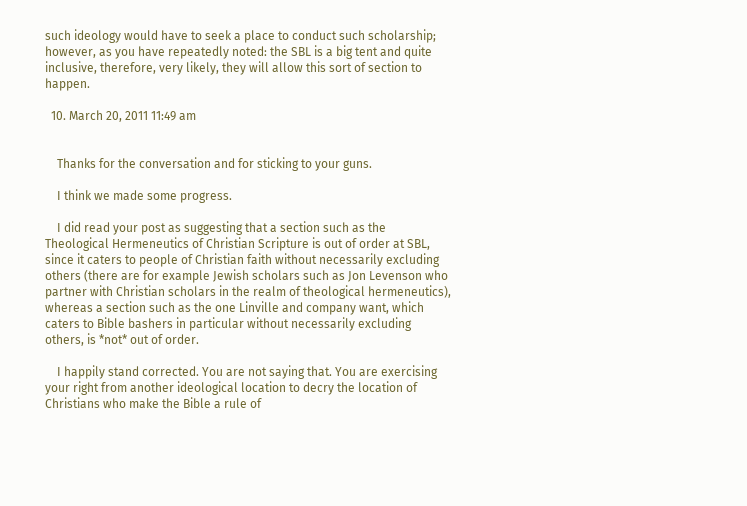such ideology would have to seek a place to conduct such scholarship; however, as you have repeatedly noted: the SBL is a big tent and quite inclusive, therefore, very likely, they will allow this sort of section to happen.

  10. March 20, 2011 11:49 am


    Thanks for the conversation and for sticking to your guns.

    I think we made some progress.

    I did read your post as suggesting that a section such as the Theological Hermeneutics of Christian Scripture is out of order at SBL, since it caters to people of Christian faith without necessarily excluding others (there are for example Jewish scholars such as Jon Levenson who partner with Christian scholars in the realm of theological hermeneutics), whereas a section such as the one Linville and company want, which caters to Bible bashers in particular without necessarily excluding others, is *not* out of order.

    I happily stand corrected. You are not saying that. You are exercising your right from another ideological location to decry the location of Christians who make the Bible a rule of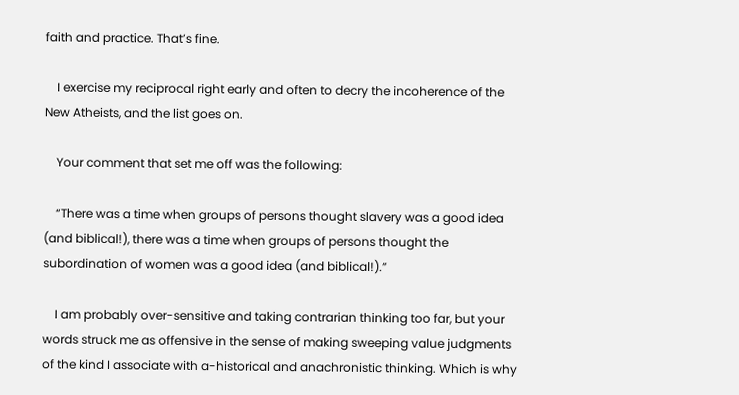faith and practice. That’s fine.

    I exercise my reciprocal right early and often to decry the incoherence of the New Atheists, and the list goes on.

    Your comment that set me off was the following:

    “There was a time when groups of persons thought slavery was a good idea (and biblical!), there was a time when groups of persons thought the subordination of women was a good idea (and biblical!).”

    I am probably over-sensitive and taking contrarian thinking too far, but your words struck me as offensive in the sense of making sweeping value judgments of the kind I associate with a-historical and anachronistic thinking. Which is why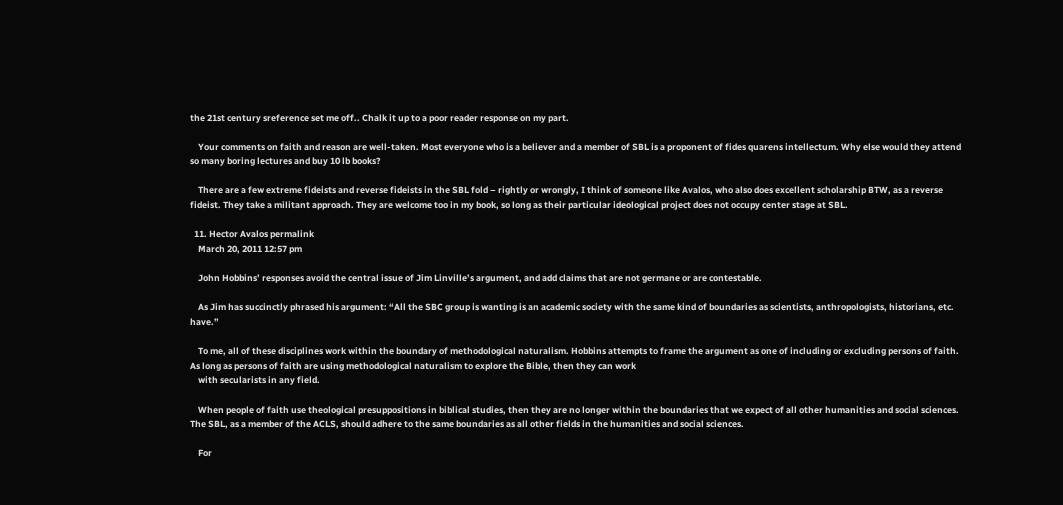the 21st century sreference set me off.. Chalk it up to a poor reader response on my part.

    Your comments on faith and reason are well-taken. Most everyone who is a believer and a member of SBL is a proponent of fides quarens intellectum. Why else would they attend so many boring lectures and buy 10 lb books?

    There are a few extreme fideists and reverse fideists in the SBL fold – rightly or wrongly, I think of someone like Avalos, who also does excellent scholarship BTW, as a reverse fideist. They take a militant approach. They are welcome too in my book, so long as their particular ideological project does not occupy center stage at SBL.

  11. Hector Avalos permalink
    March 20, 2011 12:57 pm

    John Hobbins’ responses avoid the central issue of Jim Linville’s argument, and add claims that are not germane or are contestable.

    As Jim has succinctly phrased his argument: “All the SBC group is wanting is an academic society with the same kind of boundaries as scientists, anthropologists, historians, etc. have.”

    To me, all of these disciplines work within the boundary of methodological naturalism. Hobbins attempts to frame the argument as one of including or excluding persons of faith. As long as persons of faith are using methodological naturalism to explore the Bible, then they can work
    with secularists in any field.

    When people of faith use theological presuppositions in biblical studies, then they are no longer within the boundaries that we expect of all other humanities and social sciences. The SBL, as a member of the ACLS, should adhere to the same boundaries as all other fields in the humanities and social sciences.

    For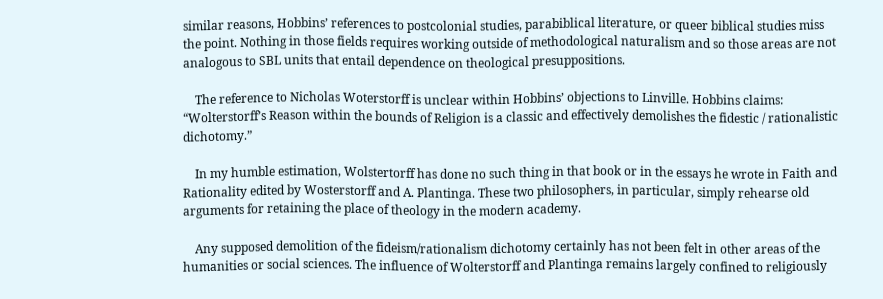similar reasons, Hobbins’ references to postcolonial studies, parabiblical literature, or queer biblical studies miss the point. Nothing in those fields requires working outside of methodological naturalism and so those areas are not analogous to SBL units that entail dependence on theological presuppositions.

    The reference to Nicholas Woterstorff is unclear within Hobbins’ objections to Linville. Hobbins claims: “Wolterstorff’s Reason within the bounds of Religion is a classic and effectively demolishes the fidestic / rationalistic dichotomy.”

    In my humble estimation, Wolstertorff has done no such thing in that book or in the essays he wrote in Faith and Rationality edited by Wosterstorff and A. Plantinga. These two philosophers, in particular, simply rehearse old arguments for retaining the place of theology in the modern academy.

    Any supposed demolition of the fideism/rationalism dichotomy certainly has not been felt in other areas of the humanities or social sciences. The influence of Wolterstorff and Plantinga remains largely confined to religiously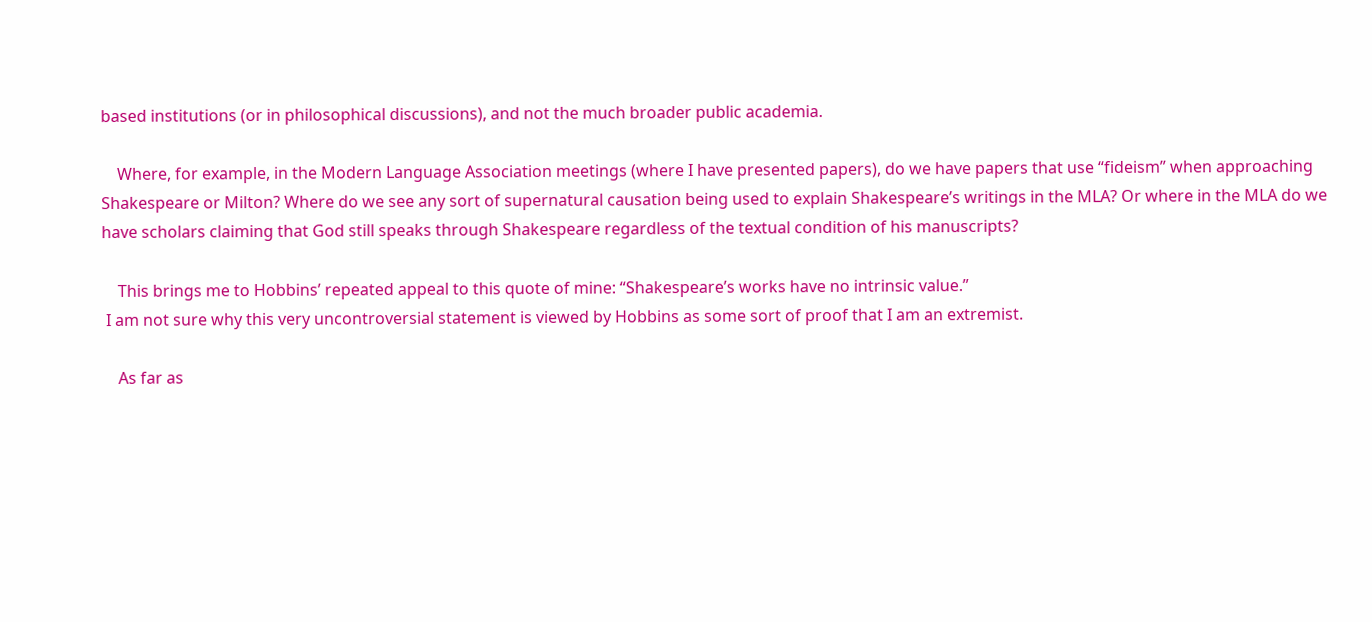based institutions (or in philosophical discussions), and not the much broader public academia.

    Where, for example, in the Modern Language Association meetings (where I have presented papers), do we have papers that use “fideism” when approaching Shakespeare or Milton? Where do we see any sort of supernatural causation being used to explain Shakespeare’s writings in the MLA? Or where in the MLA do we have scholars claiming that God still speaks through Shakespeare regardless of the textual condition of his manuscripts?

    This brings me to Hobbins’ repeated appeal to this quote of mine: “Shakespeare’s works have no intrinsic value.”
 I am not sure why this very uncontroversial statement is viewed by Hobbins as some sort of proof that I am an extremist.

    As far as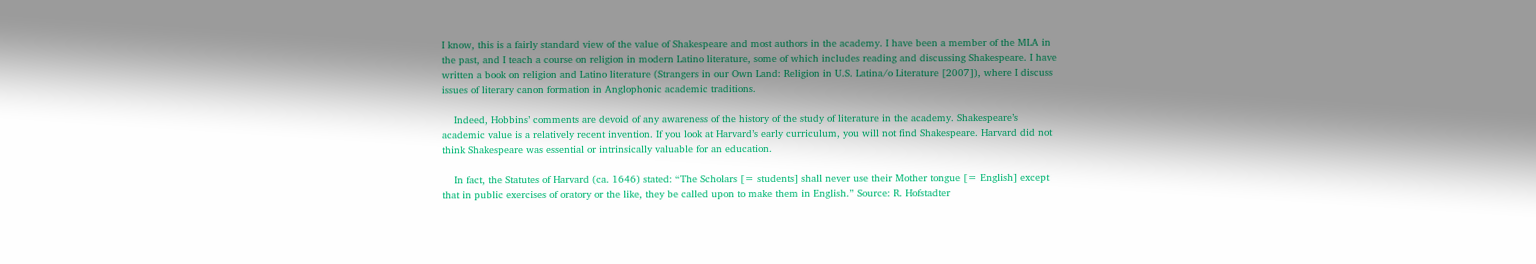I know, this is a fairly standard view of the value of Shakespeare and most authors in the academy. I have been a member of the MLA in the past, and I teach a course on religion in modern Latino literature, some of which includes reading and discussing Shakespeare. I have written a book on religion and Latino literature (Strangers in our Own Land: Religion in U.S. Latina/o Literature [2007]), where I discuss issues of literary canon formation in Anglophonic academic traditions.

    Indeed, Hobbins’ comments are devoid of any awareness of the history of the study of literature in the academy. Shakespeare’s academic value is a relatively recent invention. If you look at Harvard’s early curriculum, you will not find Shakespeare. Harvard did not think Shakespeare was essential or intrinsically valuable for an education.

    In fact, the Statutes of Harvard (ca. 1646) stated: “The Scholars [= students] shall never use their Mother tongue [= English] except that in public exercises of oratory or the like, they be called upon to make them in English.” Source: R. Hofstadter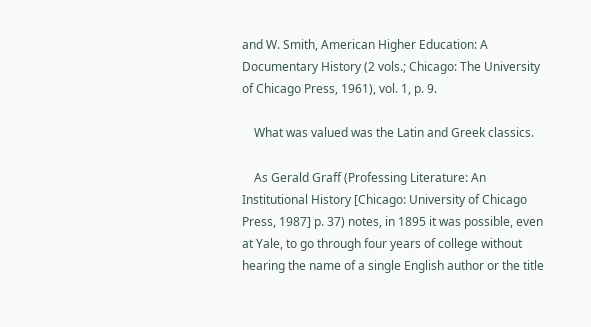and W. Smith, American Higher Education: A Documentary History (2 vols.; Chicago: The University of Chicago Press, 1961), vol. 1, p. 9.

    What was valued was the Latin and Greek classics.

    As Gerald Graff (Professing Literature: An Institutional History [Chicago: University of Chicago Press, 1987] p. 37) notes, in 1895 it was possible, even at Yale, to go through four years of college without hearing the name of a single English author or the title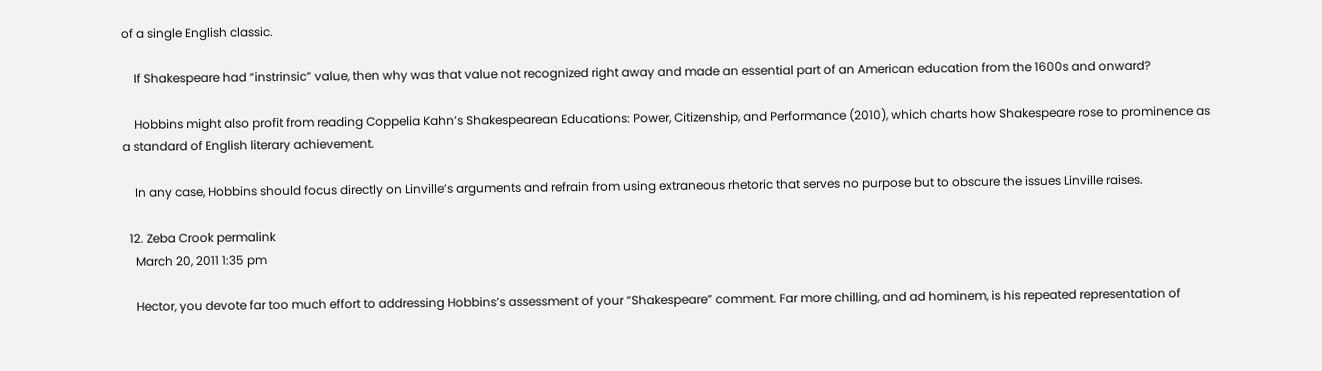of a single English classic.

    If Shakespeare had “instrinsic” value, then why was that value not recognized right away and made an essential part of an American education from the 1600s and onward?

    Hobbins might also profit from reading Coppelia Kahn’s Shakespearean Educations: Power, Citizenship, and Performance (2010), which charts how Shakespeare rose to prominence as a standard of English literary achievement.

    In any case, Hobbins should focus directly on Linville’s arguments and refrain from using extraneous rhetoric that serves no purpose but to obscure the issues Linville raises.

  12. Zeba Crook permalink
    March 20, 2011 1:35 pm

    Hector, you devote far too much effort to addressing Hobbins’s assessment of your “Shakespeare” comment. Far more chilling, and ad hominem, is his repeated representation of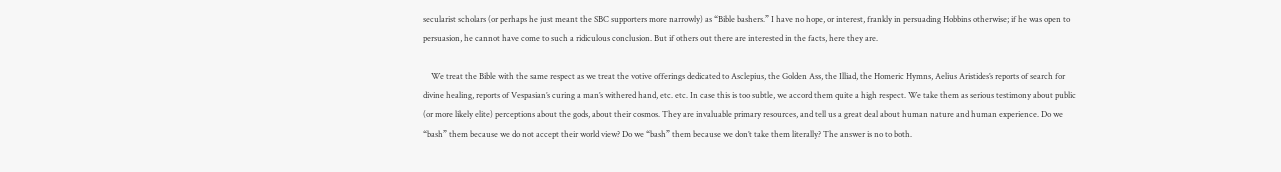secularist scholars (or perhaps he just meant the SBC supporters more narrowly) as “Bible bashers.” I have no hope, or interest, frankly in persuading Hobbins otherwise; if he was open to persuasion, he cannot have come to such a ridiculous conclusion. But if others out there are interested in the facts, here they are.

    We treat the Bible with the same respect as we treat the votive offerings dedicated to Asclepius, the Golden Ass, the Illiad, the Homeric Hymns, Aelius Aristides’s reports of search for divine healing, reports of Vespasian’s curing a man’s withered hand, etc. etc. In case this is too subtle, we accord them quite a high respect. We take them as serious testimony about public (or more likely elite) perceptions about the gods, about their cosmos. They are invaluable primary resources, and tell us a great deal about human nature and human experience. Do we “bash” them because we do not accept their world view? Do we “bash” them because we don’t take them literally? The answer is no to both.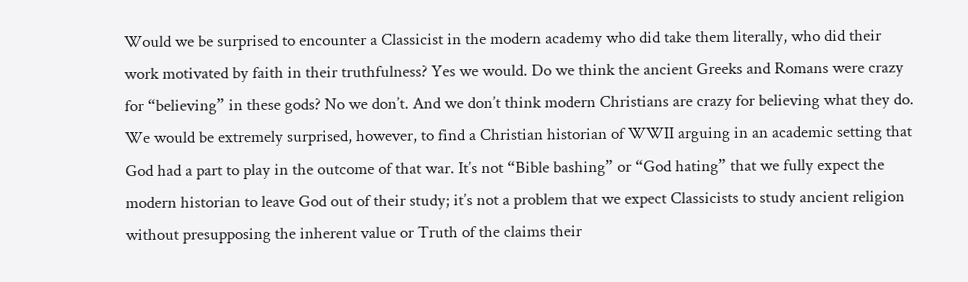Would we be surprised to encounter a Classicist in the modern academy who did take them literally, who did their work motivated by faith in their truthfulness? Yes we would. Do we think the ancient Greeks and Romans were crazy for “believing” in these gods? No we don’t. And we don’t think modern Christians are crazy for believing what they do. We would be extremely surprised, however, to find a Christian historian of WWII arguing in an academic setting that God had a part to play in the outcome of that war. It’s not “Bible bashing” or “God hating” that we fully expect the modern historian to leave God out of their study; it’s not a problem that we expect Classicists to study ancient religion without presupposing the inherent value or Truth of the claims their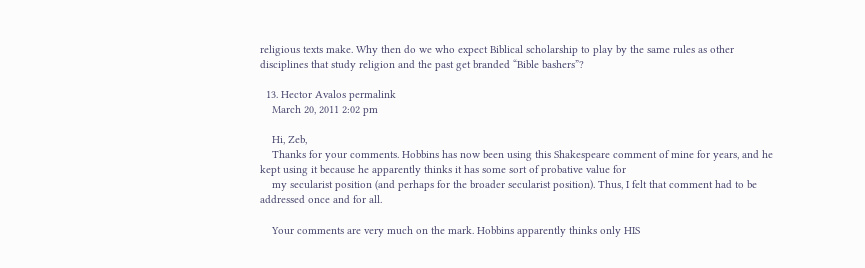religious texts make. Why then do we who expect Biblical scholarship to play by the same rules as other disciplines that study religion and the past get branded “Bible bashers”?

  13. Hector Avalos permalink
    March 20, 2011 2:02 pm

    Hi, Zeb,
    Thanks for your comments. Hobbins has now been using this Shakespeare comment of mine for years, and he kept using it because he apparently thinks it has some sort of probative value for
    my secularist position (and perhaps for the broader secularist position). Thus, I felt that comment had to be addressed once and for all.

    Your comments are very much on the mark. Hobbins apparently thinks only HIS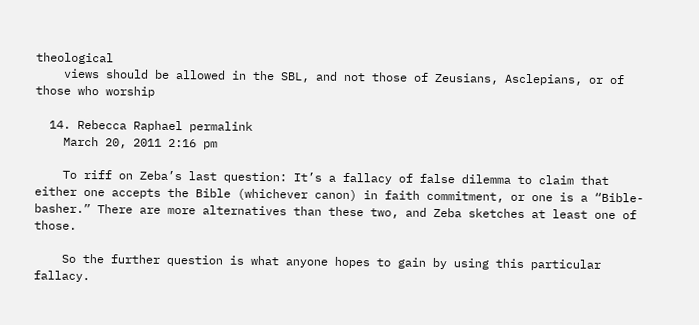theological
    views should be allowed in the SBL, and not those of Zeusians, Asclepians, or of those who worship

  14. Rebecca Raphael permalink
    March 20, 2011 2:16 pm

    To riff on Zeba’s last question: It’s a fallacy of false dilemma to claim that either one accepts the Bible (whichever canon) in faith commitment, or one is a “Bible-basher.” There are more alternatives than these two, and Zeba sketches at least one of those.

    So the further question is what anyone hopes to gain by using this particular fallacy.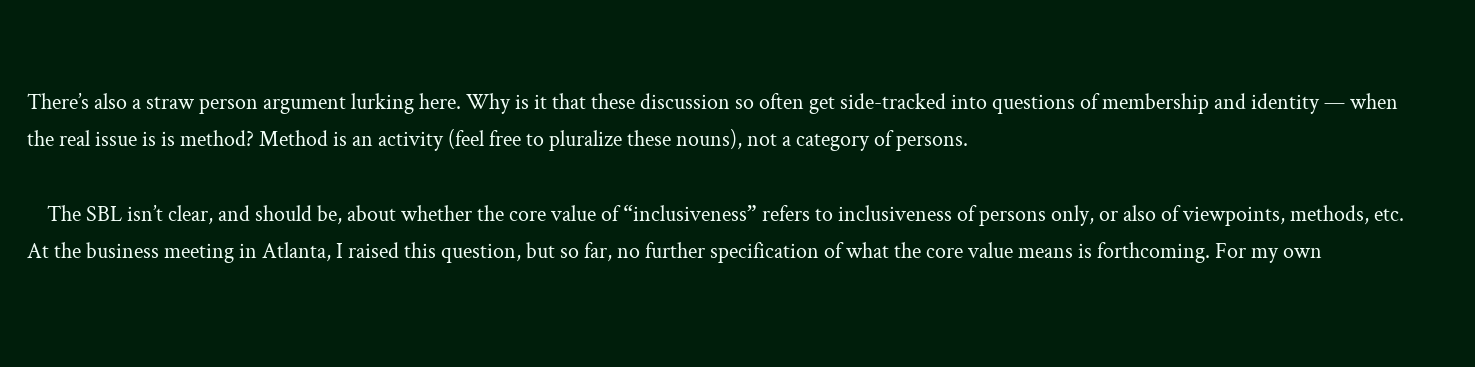There’s also a straw person argument lurking here. Why is it that these discussion so often get side-tracked into questions of membership and identity — when the real issue is is method? Method is an activity (feel free to pluralize these nouns), not a category of persons.

    The SBL isn’t clear, and should be, about whether the core value of “inclusiveness” refers to inclusiveness of persons only, or also of viewpoints, methods, etc. At the business meeting in Atlanta, I raised this question, but so far, no further specification of what the core value means is forthcoming. For my own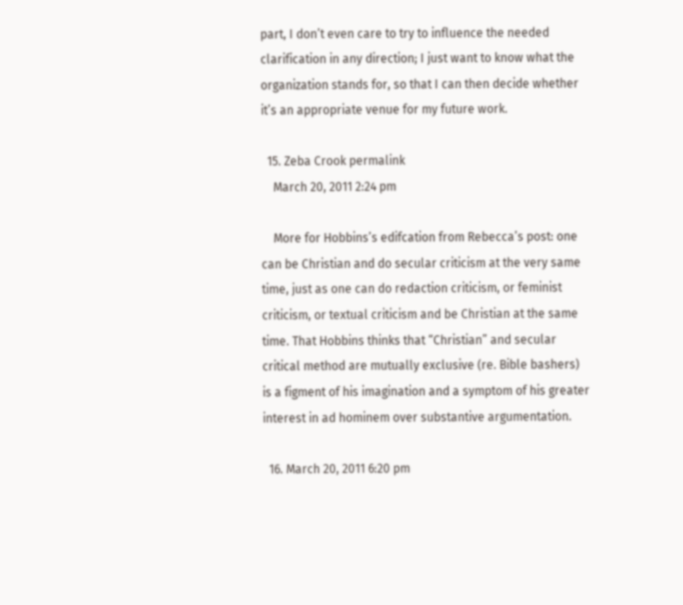part, I don’t even care to try to influence the needed clarification in any direction; I just want to know what the organization stands for, so that I can then decide whether it’s an appropriate venue for my future work.

  15. Zeba Crook permalink
    March 20, 2011 2:24 pm

    More for Hobbins’s edifcation from Rebecca’s post: one can be Christian and do secular criticism at the very same time, just as one can do redaction criticism, or feminist criticism, or textual criticism and be Christian at the same time. That Hobbins thinks that “Christian” and secular critical method are mutually exclusive (re. Bible bashers) is a figment of his imagination and a symptom of his greater interest in ad hominem over substantive argumentation.

  16. March 20, 2011 6:20 pm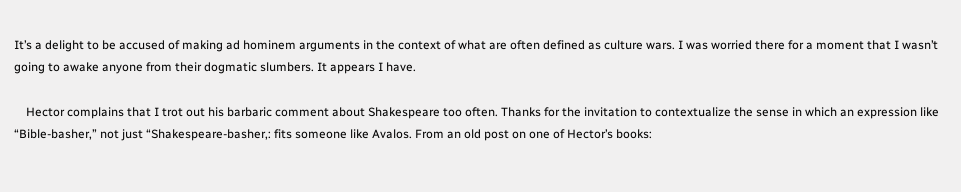It’s a delight to be accused of making ad hominem arguments in the context of what are often defined as culture wars. I was worried there for a moment that I wasn’t going to awake anyone from their dogmatic slumbers. It appears I have.

    Hector complains that I trot out his barbaric comment about Shakespeare too often. Thanks for the invitation to contextualize the sense in which an expression like “Bible-basher,” not just “Shakespeare-basher,: fits someone like Avalos. From an old post on one of Hector’s books: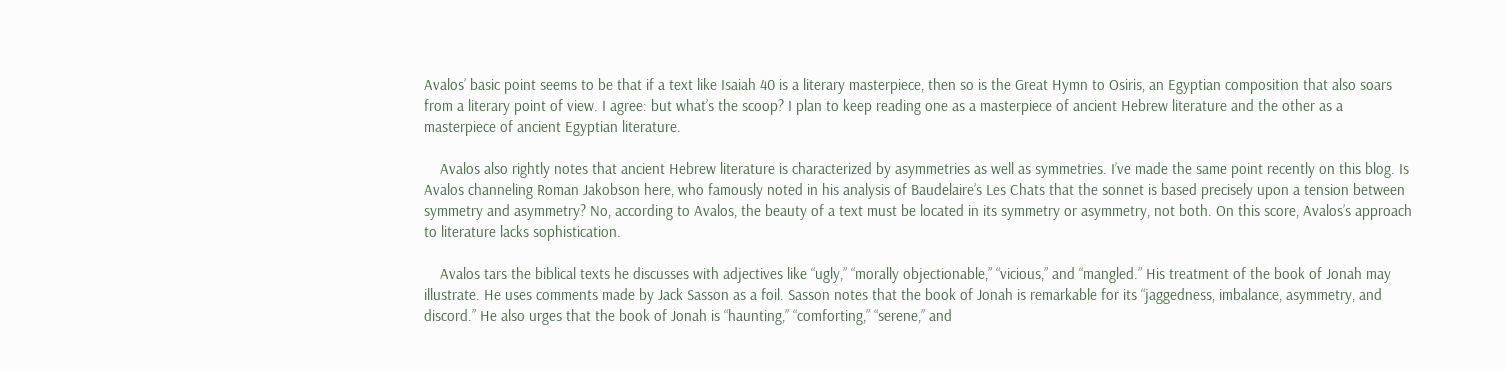Avalos’ basic point seems to be that if a text like Isaiah 40 is a literary masterpiece, then so is the Great Hymn to Osiris, an Egyptian composition that also soars from a literary point of view. I agree: but what’s the scoop? I plan to keep reading one as a masterpiece of ancient Hebrew literature and the other as a masterpiece of ancient Egyptian literature.

    Avalos also rightly notes that ancient Hebrew literature is characterized by asymmetries as well as symmetries. I’ve made the same point recently on this blog. Is Avalos channeling Roman Jakobson here, who famously noted in his analysis of Baudelaire’s Les Chats that the sonnet is based precisely upon a tension between symmetry and asymmetry? No, according to Avalos, the beauty of a text must be located in its symmetry or asymmetry, not both. On this score, Avalos’s approach to literature lacks sophistication.

    Avalos tars the biblical texts he discusses with adjectives like “ugly,” “morally objectionable,” “vicious,” and “mangled.” His treatment of the book of Jonah may illustrate. He uses comments made by Jack Sasson as a foil. Sasson notes that the book of Jonah is remarkable for its “jaggedness, imbalance, asymmetry, and discord.” He also urges that the book of Jonah is “haunting,” “comforting,” “serene,” and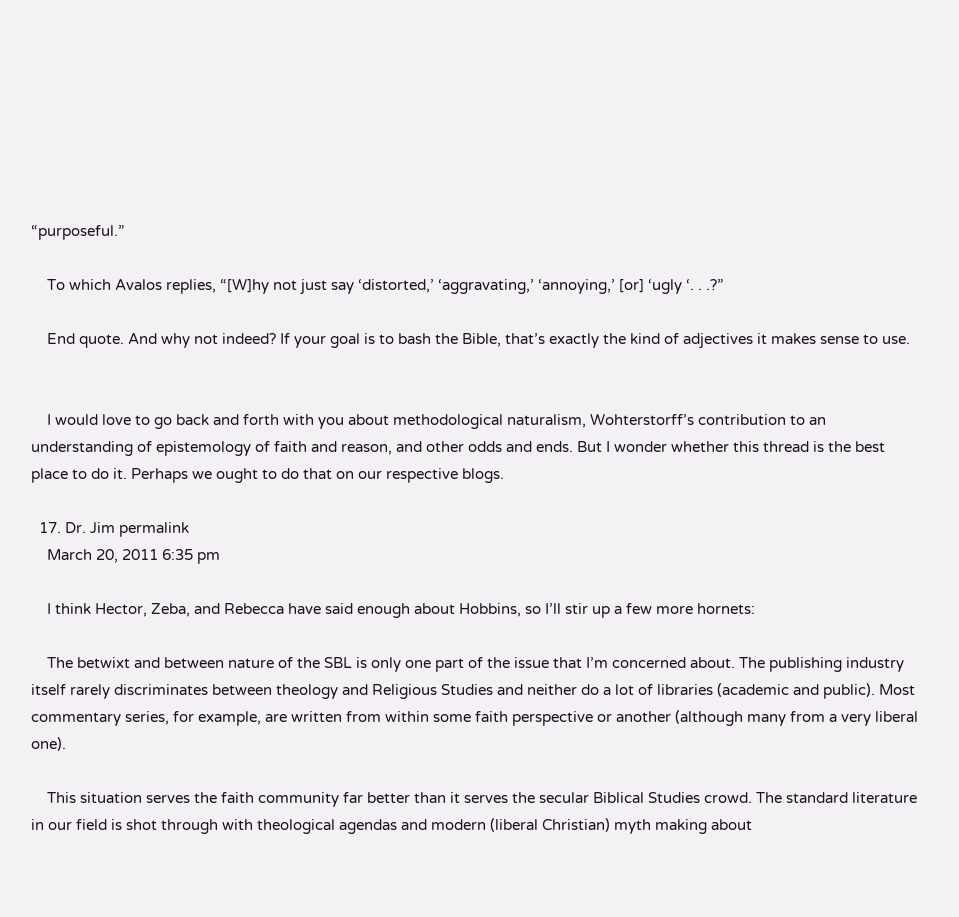“purposeful.”

    To which Avalos replies, “[W]hy not just say ‘distorted,’ ‘aggravating,’ ‘annoying,’ [or] ‘ugly ‘. . .?”

    End quote. And why not indeed? If your goal is to bash the Bible, that’s exactly the kind of adjectives it makes sense to use.


    I would love to go back and forth with you about methodological naturalism, Wohterstorff’s contribution to an understanding of epistemology of faith and reason, and other odds and ends. But I wonder whether this thread is the best place to do it. Perhaps we ought to do that on our respective blogs.

  17. Dr. Jim permalink
    March 20, 2011 6:35 pm

    I think Hector, Zeba, and Rebecca have said enough about Hobbins, so I’ll stir up a few more hornets:

    The betwixt and between nature of the SBL is only one part of the issue that I’m concerned about. The publishing industry itself rarely discriminates between theology and Religious Studies and neither do a lot of libraries (academic and public). Most commentary series, for example, are written from within some faith perspective or another (although many from a very liberal one).

    This situation serves the faith community far better than it serves the secular Biblical Studies crowd. The standard literature in our field is shot through with theological agendas and modern (liberal Christian) myth making about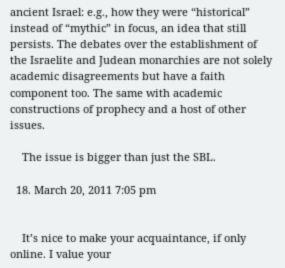ancient Israel: e.g., how they were “historical” instead of “mythic” in focus, an idea that still persists. The debates over the establishment of the Israelite and Judean monarchies are not solely academic disagreements but have a faith component too. The same with academic constructions of prophecy and a host of other issues.

    The issue is bigger than just the SBL.

  18. March 20, 2011 7:05 pm


    It’s nice to make your acquaintance, if only online. I value your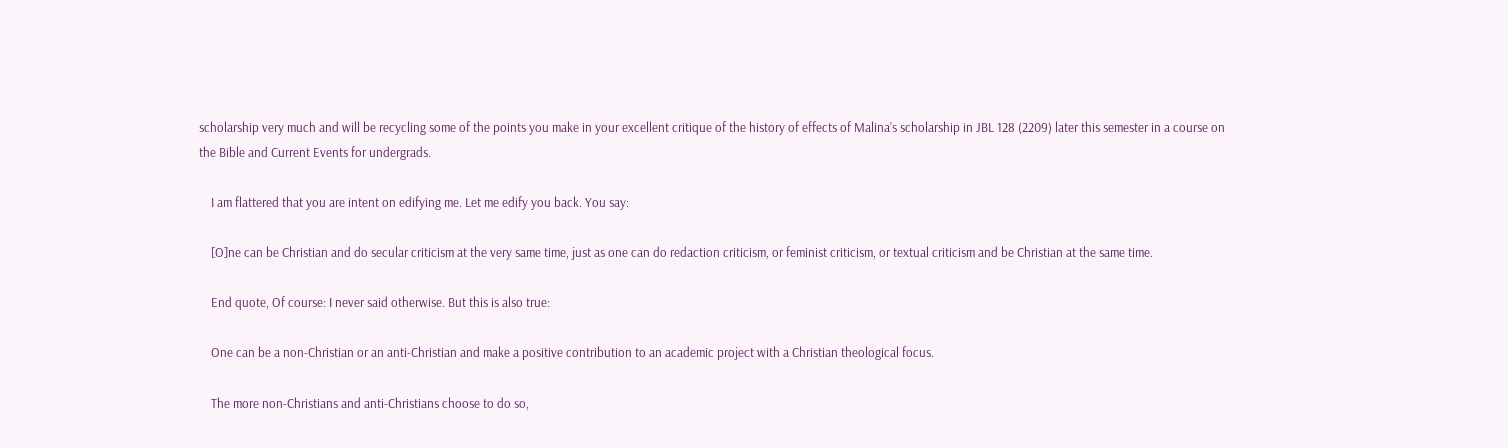scholarship very much and will be recycling some of the points you make in your excellent critique of the history of effects of Malina’s scholarship in JBL 128 (2209) later this semester in a course on the Bible and Current Events for undergrads.

    I am flattered that you are intent on edifying me. Let me edify you back. You say:

    [O]ne can be Christian and do secular criticism at the very same time, just as one can do redaction criticism, or feminist criticism, or textual criticism and be Christian at the same time.

    End quote, Of course: I never said otherwise. But this is also true:

    One can be a non-Christian or an anti-Christian and make a positive contribution to an academic project with a Christian theological focus.

    The more non-Christians and anti-Christians choose to do so,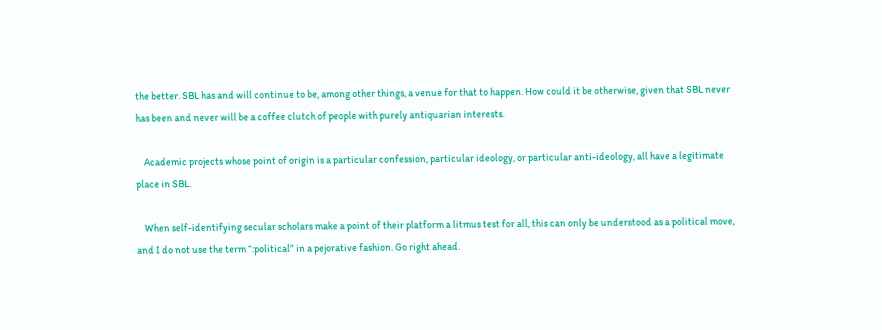the better. SBL has and will continue to be, among other things, a venue for that to happen. How could it be otherwise, given that SBL never has been and never will be a coffee clutch of people with purely antiquarian interests.

    Academic projects whose point of origin is a particular confession, particular ideology, or particular anti-ideology, all have a legitimate place in SBL.

    When self-identifying secular scholars make a point of their platform a litmus test for all, this can only be understood as a political move, and I do not use the term “:political” in a pejorative fashion. Go right ahead.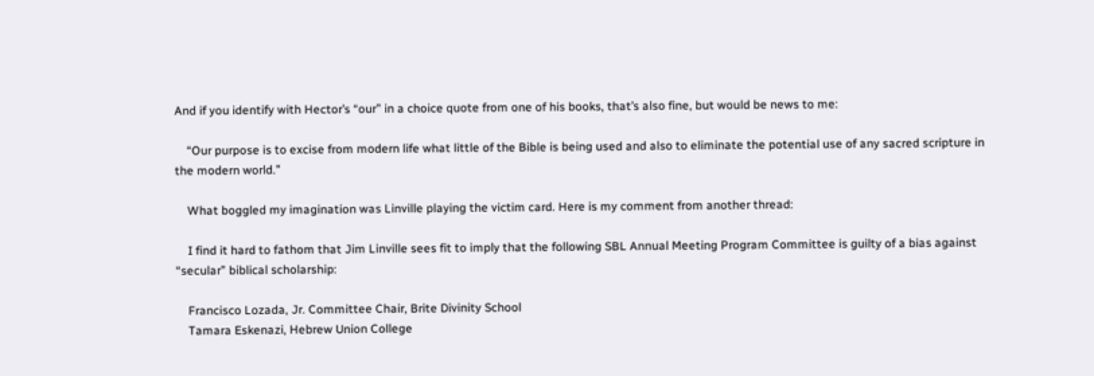And if you identify with Hector’s “our” in a choice quote from one of his books, that’s also fine, but would be news to me:

    “Our purpose is to excise from modern life what little of the Bible is being used and also to eliminate the potential use of any sacred scripture in the modern world.”

    What boggled my imagination was Linville playing the victim card. Here is my comment from another thread:

    I find it hard to fathom that Jim Linville sees fit to imply that the following SBL Annual Meeting Program Committee is guilty of a bias against “secular” biblical scholarship:

    Francisco Lozada, Jr. Committee Chair, Brite Divinity School
    Tamara Eskenazi, Hebrew Union College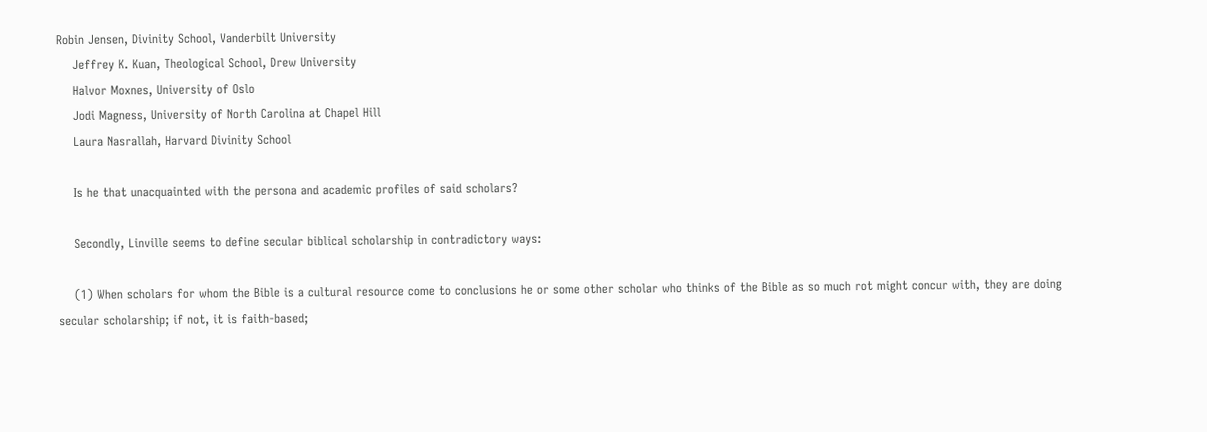Robin Jensen, Divinity School, Vanderbilt University
    Jeffrey K. Kuan, Theological School, Drew University
    Halvor Moxnes, University of Oslo
    Jodi Magness, University of North Carolina at Chapel Hill
    Laura Nasrallah, Harvard Divinity School

    Is he that unacquainted with the persona and academic profiles of said scholars?

    Secondly, Linville seems to define secular biblical scholarship in contradictory ways:

    (1) When scholars for whom the Bible is a cultural resource come to conclusions he or some other scholar who thinks of the Bible as so much rot might concur with, they are doing secular scholarship; if not, it is faith-based;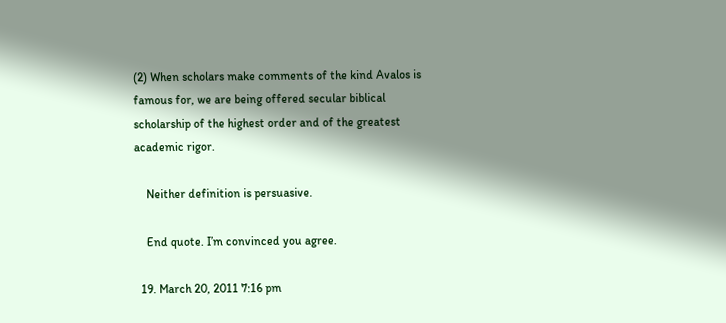(2) When scholars make comments of the kind Avalos is famous for, we are being offered secular biblical scholarship of the highest order and of the greatest academic rigor.

    Neither definition is persuasive.

    End quote. I’m convinced you agree.

  19. March 20, 2011 7:16 pm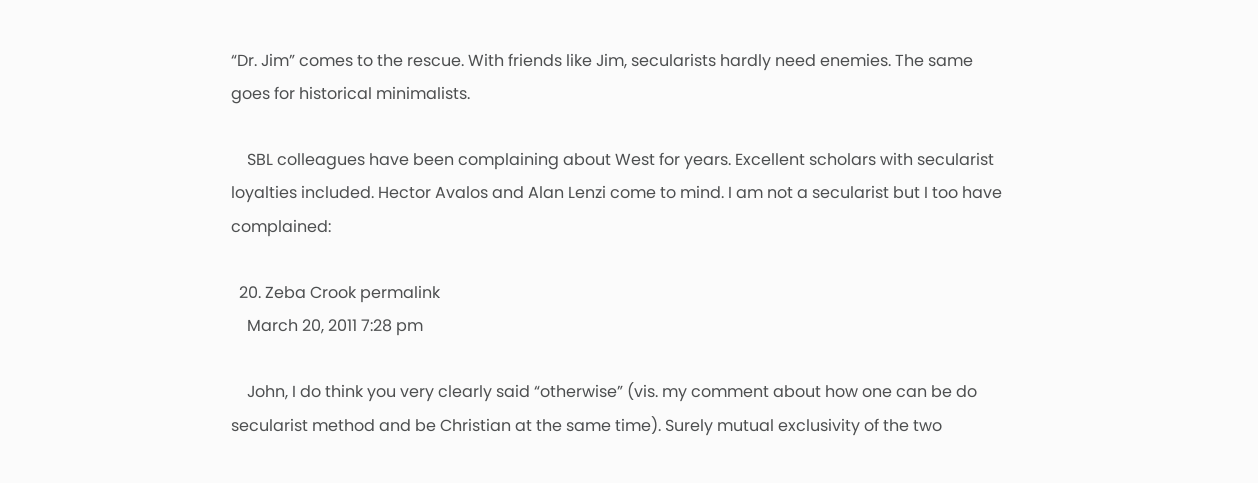“Dr. Jim” comes to the rescue. With friends like Jim, secularists hardly need enemies. The same goes for historical minimalists.

    SBL colleagues have been complaining about West for years. Excellent scholars with secularist loyalties included. Hector Avalos and Alan Lenzi come to mind. I am not a secularist but I too have complained:

  20. Zeba Crook permalink
    March 20, 2011 7:28 pm

    John, I do think you very clearly said “otherwise” (vis. my comment about how one can be do secularist method and be Christian at the same time). Surely mutual exclusivity of the two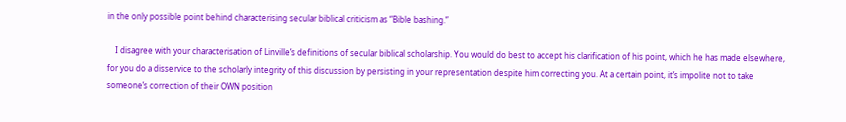in the only possible point behind characterising secular biblical criticism as “Bible bashing.”

    I disagree with your characterisation of Linville’s definitions of secular biblical scholarship. You would do best to accept his clarification of his point, which he has made elsewhere, for you do a disservice to the scholarly integrity of this discussion by persisting in your representation despite him correcting you. At a certain point, it’s impolite not to take someone’s correction of their OWN position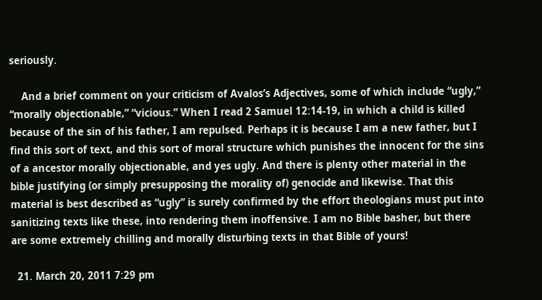seriously.

    And a brief comment on your criticism of Avalos’s Adjectives, some of which include “ugly,” “morally objectionable,” “vicious.” When I read 2 Samuel 12:14-19, in which a child is killed because of the sin of his father, I am repulsed. Perhaps it is because I am a new father, but I find this sort of text, and this sort of moral structure which punishes the innocent for the sins of a ancestor morally objectionable, and yes ugly. And there is plenty other material in the bible justifying (or simply presupposing the morality of) genocide and likewise. That this material is best described as “ugly” is surely confirmed by the effort theologians must put into sanitizing texts like these, into rendering them inoffensive. I am no Bible basher, but there are some extremely chilling and morally disturbing texts in that Bible of yours!

  21. March 20, 2011 7:29 pm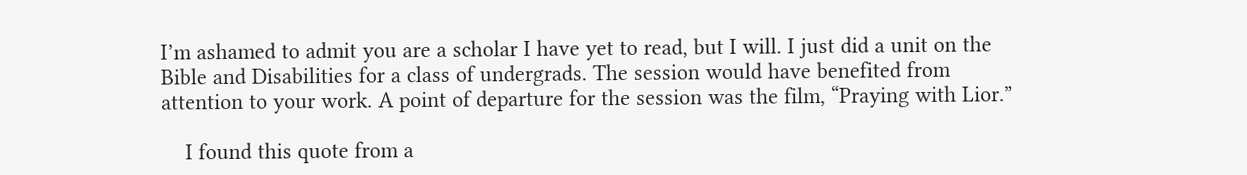I’m ashamed to admit you are a scholar I have yet to read, but I will. I just did a unit on the Bible and Disabilities for a class of undergrads. The session would have benefited from attention to your work. A point of departure for the session was the film, “Praying with Lior.”

    I found this quote from a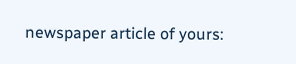newspaper article of yours: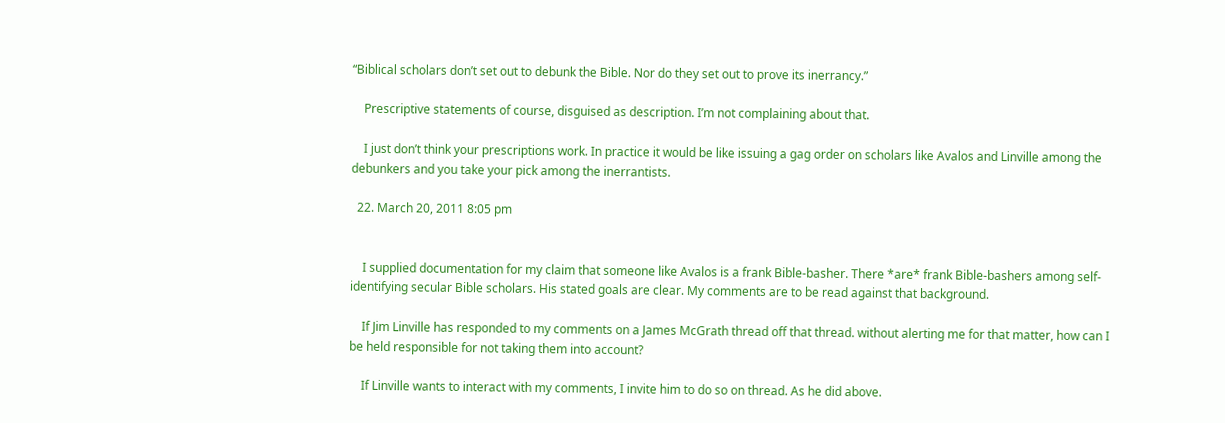“Biblical scholars don’t set out to debunk the Bible. Nor do they set out to prove its inerrancy.”

    Prescriptive statements of course, disguised as description. I’m not complaining about that.

    I just don’t think your prescriptions work. In practice it would be like issuing a gag order on scholars like Avalos and Linville among the debunkers and you take your pick among the inerrantists.

  22. March 20, 2011 8:05 pm


    I supplied documentation for my claim that someone like Avalos is a frank Bible-basher. There *are* frank Bible-bashers among self-identifying secular Bible scholars. His stated goals are clear. My comments are to be read against that background.

    If Jim Linville has responded to my comments on a James McGrath thread off that thread. without alerting me for that matter, how can I be held responsible for not taking them into account?

    If Linville wants to interact with my comments, I invite him to do so on thread. As he did above.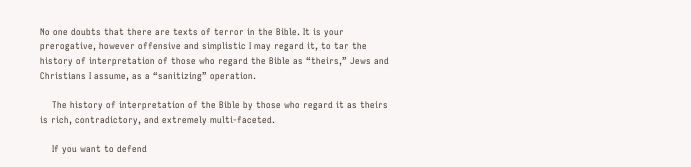No one doubts that there are texts of terror in the Bible. It is your prerogative, however offensive and simplistic I may regard it, to tar the history of interpretation of those who regard the Bible as “theirs,” Jews and Christians I assume, as a “sanitizing” operation.

    The history of interpretation of the Bible by those who regard it as theirs is rich, contradictory, and extremely multi-faceted.

    If you want to defend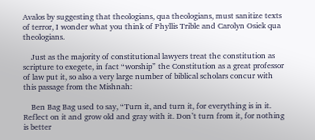Avalos by suggesting that theologians, qua theologians, must sanitize texts of terror, I wonder what you think of Phyllis Trible and Carolyn Osiek qua theologians.

    Just as the majority of constitutional lawyers treat the constitution as scripture to exegete, in fact “worship” the Constitution as a great professor of law put it, so also a very large number of biblical scholars concur with this passage from the Mishnah:

    Ben Bag Bag used to say, “Turn it, and turn it, for everything is in it. Reflect on it and grow old and gray with it. Don’t turn from it, for nothing is better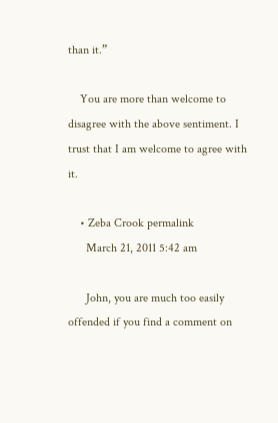than it.”

    You are more than welcome to disagree with the above sentiment. I trust that I am welcome to agree with it.

    • Zeba Crook permalink
      March 21, 2011 5:42 am

      John, you are much too easily offended if you find a comment on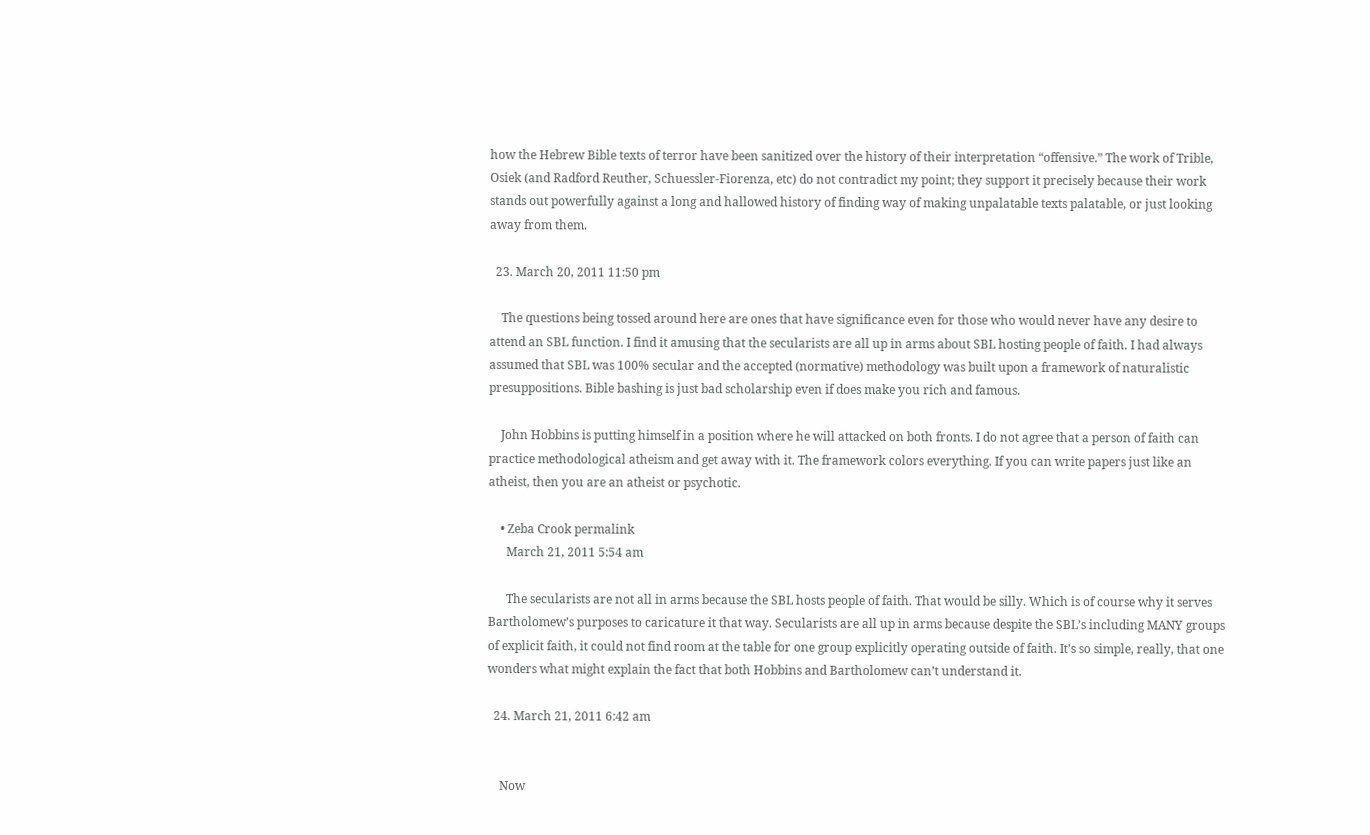how the Hebrew Bible texts of terror have been sanitized over the history of their interpretation “offensive.” The work of Trible, Osiek (and Radford Reuther, Schuessler-Fiorenza, etc) do not contradict my point; they support it precisely because their work stands out powerfully against a long and hallowed history of finding way of making unpalatable texts palatable, or just looking away from them.

  23. March 20, 2011 11:50 pm

    The questions being tossed around here are ones that have significance even for those who would never have any desire to attend an SBL function. I find it amusing that the secularists are all up in arms about SBL hosting people of faith. I had always assumed that SBL was 100% secular and the accepted (normative) methodology was built upon a framework of naturalistic presuppositions. Bible bashing is just bad scholarship even if does make you rich and famous.

    John Hobbins is putting himself in a position where he will attacked on both fronts. I do not agree that a person of faith can practice methodological atheism and get away with it. The framework colors everything. If you can write papers just like an atheist, then you are an atheist or psychotic.

    • Zeba Crook permalink
      March 21, 2011 5:54 am

      The secularists are not all in arms because the SBL hosts people of faith. That would be silly. Which is of course why it serves Bartholomew’s purposes to caricature it that way. Secularists are all up in arms because despite the SBL’s including MANY groups of explicit faith, it could not find room at the table for one group explicitly operating outside of faith. It’s so simple, really, that one wonders what might explain the fact that both Hobbins and Bartholomew can’t understand it.

  24. March 21, 2011 6:42 am


    Now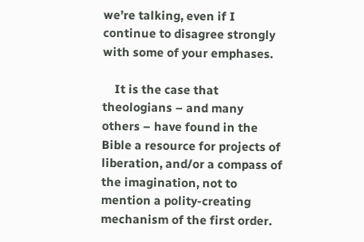we’re talking, even if I continue to disagree strongly with some of your emphases.

    It is the case that theologians – and many others – have found in the Bible a resource for projects of liberation, and/or a compass of the imagination, not to mention a polity-creating mechanism of the first order.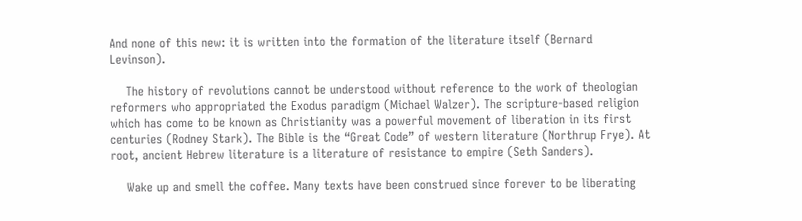And none of this new: it is written into the formation of the literature itself (Bernard Levinson).

    The history of revolutions cannot be understood without reference to the work of theologian reformers who appropriated the Exodus paradigm (Michael Walzer). The scripture-based religion which has come to be known as Christianity was a powerful movement of liberation in its first centuries (Rodney Stark). The Bible is the “Great Code” of western literature (Northrup Frye). At root, ancient Hebrew literature is a literature of resistance to empire (Seth Sanders).

    Wake up and smell the coffee. Many texts have been construed since forever to be liberating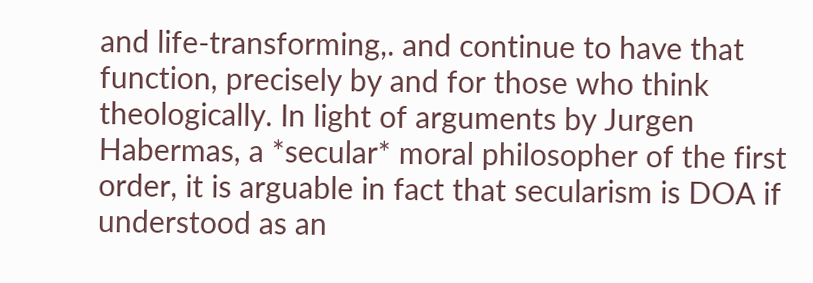and life-transforming,. and continue to have that function, precisely by and for those who think theologically. In light of arguments by Jurgen Habermas, a *secular* moral philosopher of the first order, it is arguable in fact that secularism is DOA if understood as an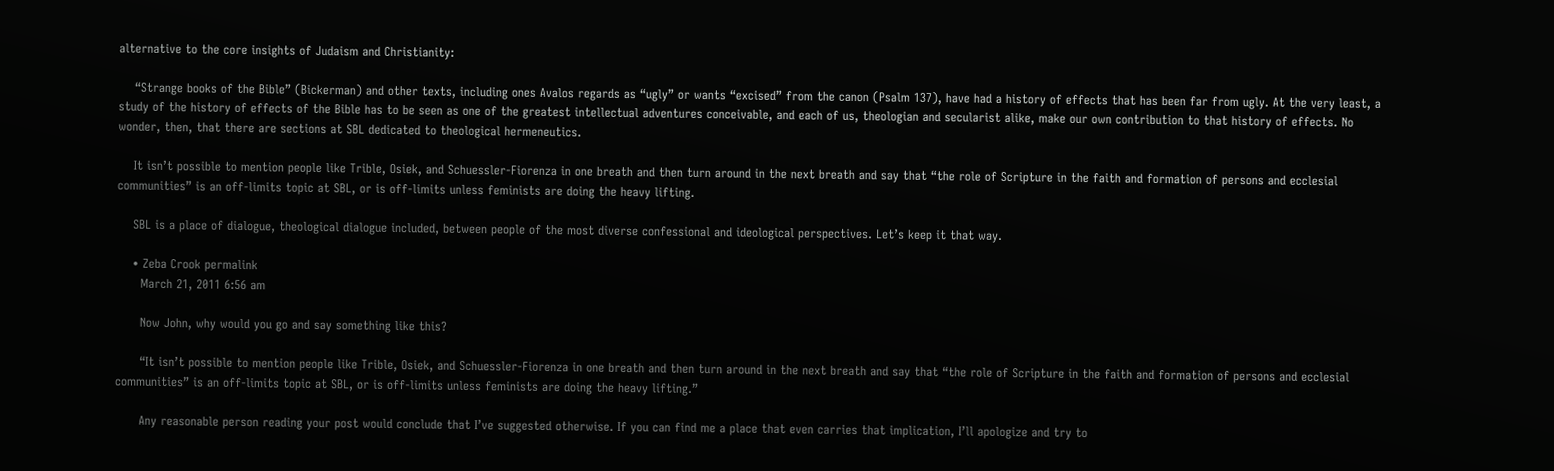alternative to the core insights of Judaism and Christianity:

    “Strange books of the Bible” (Bickerman) and other texts, including ones Avalos regards as “ugly” or wants “excised” from the canon (Psalm 137), have had a history of effects that has been far from ugly. At the very least, a study of the history of effects of the Bible has to be seen as one of the greatest intellectual adventures conceivable, and each of us, theologian and secularist alike, make our own contribution to that history of effects. No wonder, then, that there are sections at SBL dedicated to theological hermeneutics.

    It isn’t possible to mention people like Trible, Osiek, and Schuessler-Fiorenza in one breath and then turn around in the next breath and say that “the role of Scripture in the faith and formation of persons and ecclesial communities” is an off-limits topic at SBL, or is off-limits unless feminists are doing the heavy lifting.

    SBL is a place of dialogue, theological dialogue included, between people of the most diverse confessional and ideological perspectives. Let’s keep it that way.

    • Zeba Crook permalink
      March 21, 2011 6:56 am

      Now John, why would you go and say something like this?

      “It isn’t possible to mention people like Trible, Osiek, and Schuessler-Fiorenza in one breath and then turn around in the next breath and say that “the role of Scripture in the faith and formation of persons and ecclesial communities” is an off-limits topic at SBL, or is off-limits unless feminists are doing the heavy lifting.”

      Any reasonable person reading your post would conclude that I’ve suggested otherwise. If you can find me a place that even carries that implication, I’ll apologize and try to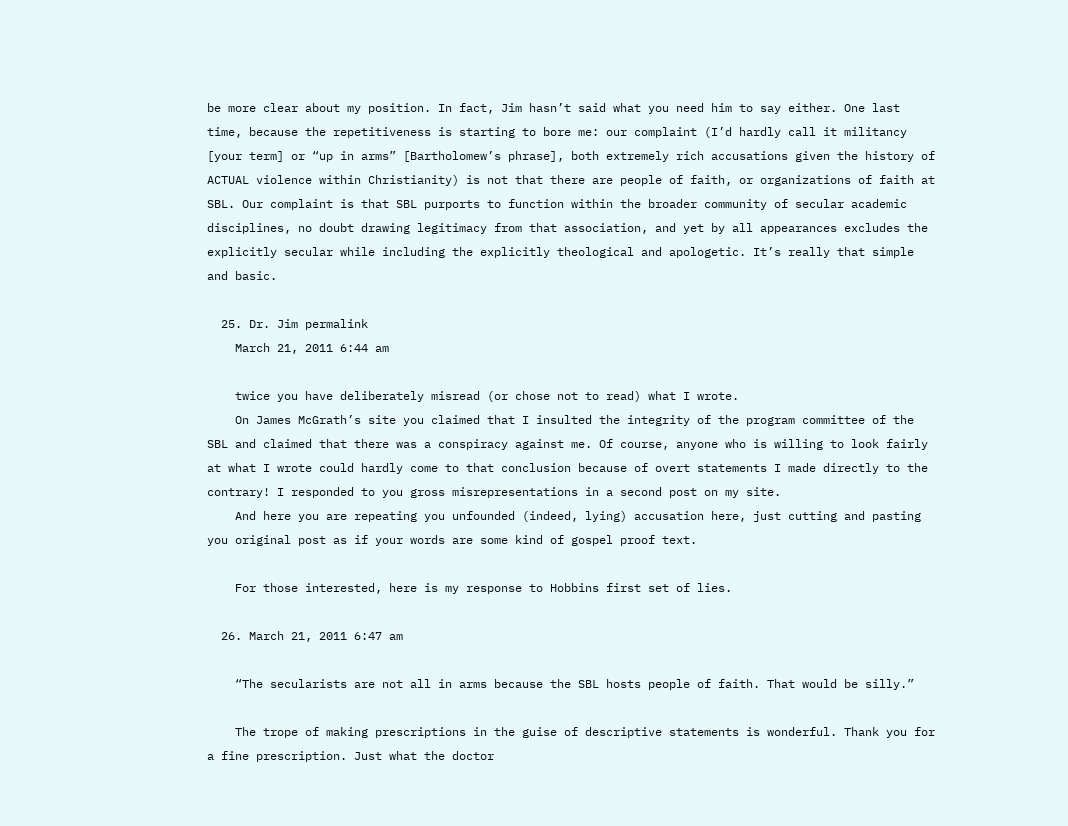be more clear about my position. In fact, Jim hasn’t said what you need him to say either. One last time, because the repetitiveness is starting to bore me: our complaint (I’d hardly call it militancy [your term] or “up in arms” [Bartholomew’s phrase], both extremely rich accusations given the history of ACTUAL violence within Christianity) is not that there are people of faith, or organizations of faith at SBL. Our complaint is that SBL purports to function within the broader community of secular academic disciplines, no doubt drawing legitimacy from that association, and yet by all appearances excludes the explicitly secular while including the explicitly theological and apologetic. It’s really that simple and basic.

  25. Dr. Jim permalink
    March 21, 2011 6:44 am

    twice you have deliberately misread (or chose not to read) what I wrote.
    On James McGrath’s site you claimed that I insulted the integrity of the program committee of the SBL and claimed that there was a conspiracy against me. Of course, anyone who is willing to look fairly at what I wrote could hardly come to that conclusion because of overt statements I made directly to the contrary! I responded to you gross misrepresentations in a second post on my site.
    And here you are repeating you unfounded (indeed, lying) accusation here, just cutting and pasting you original post as if your words are some kind of gospel proof text.

    For those interested, here is my response to Hobbins first set of lies.

  26. March 21, 2011 6:47 am

    “The secularists are not all in arms because the SBL hosts people of faith. That would be silly.”

    The trope of making prescriptions in the guise of descriptive statements is wonderful. Thank you for a fine prescription. Just what the doctor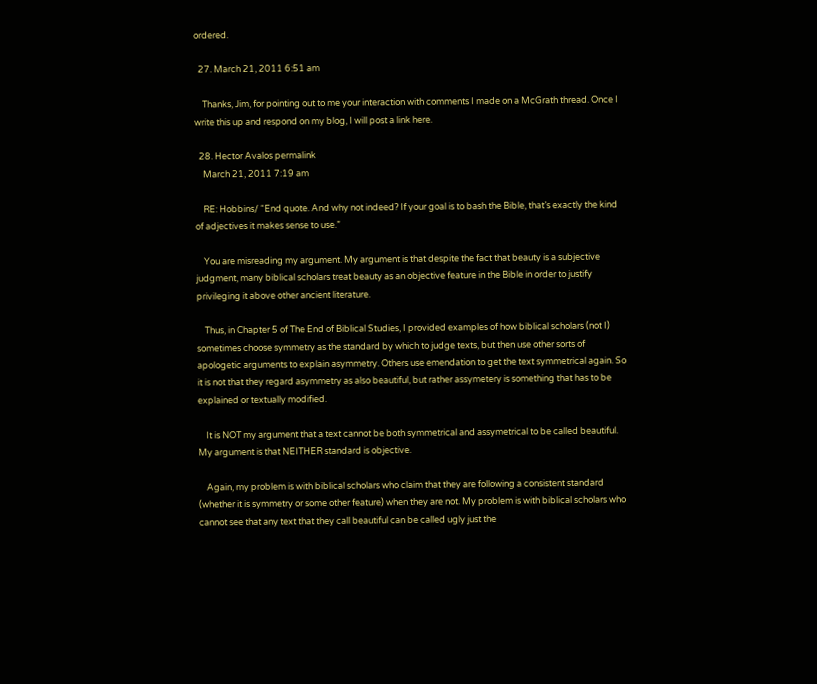ordered.

  27. March 21, 2011 6:51 am

    Thanks, Jim, for pointing out to me your interaction with comments I made on a McGrath thread. Once I write this up and respond on my blog, I will post a link here.

  28. Hector Avalos permalink
    March 21, 2011 7:19 am

    RE: Hobbins/ “End quote. And why not indeed? If your goal is to bash the Bible, that’s exactly the kind of adjectives it makes sense to use.”

    You are misreading my argument. My argument is that despite the fact that beauty is a subjective judgment, many biblical scholars treat beauty as an objective feature in the Bible in order to justify privileging it above other ancient literature.

    Thus, in Chapter 5 of The End of Biblical Studies, I provided examples of how biblical scholars (not I) sometimes choose symmetry as the standard by which to judge texts, but then use other sorts of apologetic arguments to explain asymmetry. Others use emendation to get the text symmetrical again. So it is not that they regard asymmetry as also beautiful, but rather assymetery is something that has to be explained or textually modified.

    It is NOT my argument that a text cannot be both symmetrical and assymetrical to be called beautiful. My argument is that NEITHER standard is objective.

    Again, my problem is with biblical scholars who claim that they are following a consistent standard (whether it is symmetry or some other feature) when they are not. My problem is with biblical scholars who cannot see that any text that they call beautiful can be called ugly just the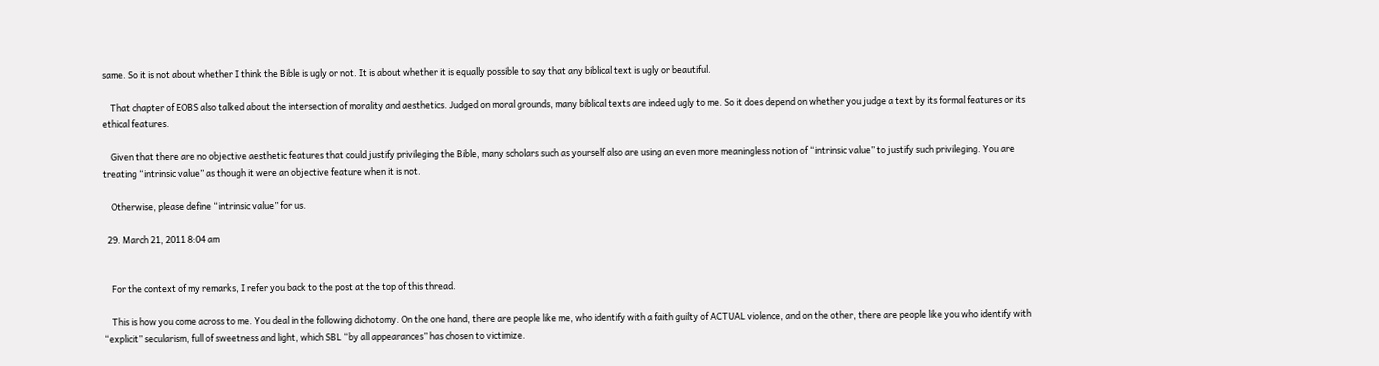same. So it is not about whether I think the Bible is ugly or not. It is about whether it is equally possible to say that any biblical text is ugly or beautiful.

    That chapter of EOBS also talked about the intersection of morality and aesthetics. Judged on moral grounds, many biblical texts are indeed ugly to me. So it does depend on whether you judge a text by its formal features or its ethical features.

    Given that there are no objective aesthetic features that could justify privileging the Bible, many scholars such as yourself also are using an even more meaningless notion of “intrinsic value” to justify such privileging. You are treating “intrinsic value” as though it were an objective feature when it is not.

    Otherwise, please define “intrinsic value” for us.

  29. March 21, 2011 8:04 am


    For the context of my remarks, I refer you back to the post at the top of this thread.

    This is how you come across to me. You deal in the following dichotomy. On the one hand, there are people like me, who identify with a faith guilty of ACTUAL violence, and on the other, there are people like you who identify with “explicit” secularism, full of sweetness and light, which SBL “by all appearances” has chosen to victimize.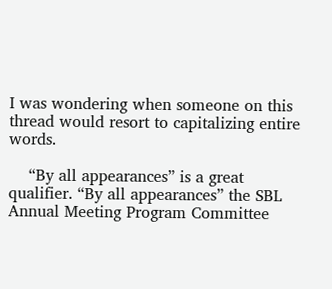I was wondering when someone on this thread would resort to capitalizing entire words.

    “By all appearances” is a great qualifier. “By all appearances” the SBL Annual Meeting Program Committee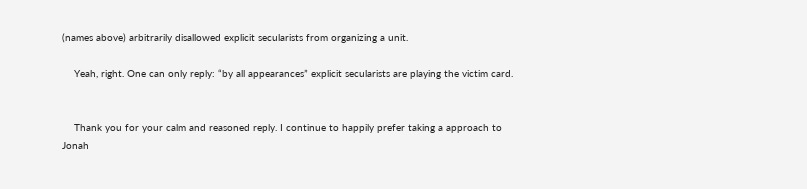(names above) arbitrarily disallowed explicit secularists from organizing a unit.

    Yeah, right. One can only reply: “by all appearances” explicit secularists are playing the victim card.


    Thank you for your calm and reasoned reply. I continue to happily prefer taking a approach to Jonah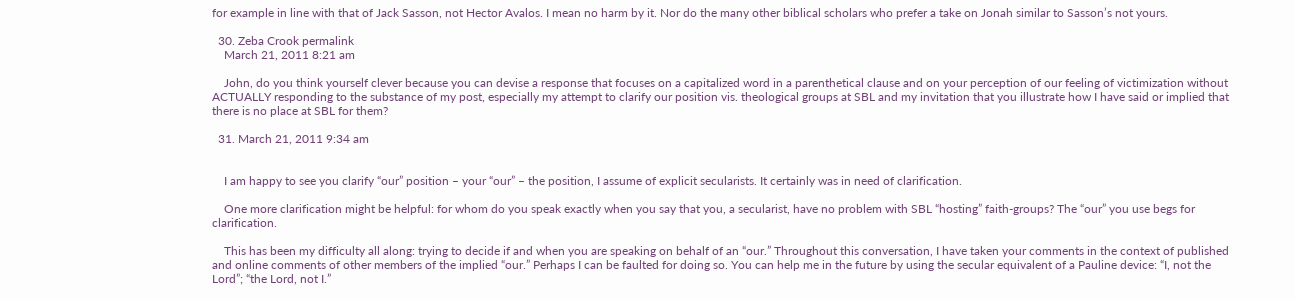for example in line with that of Jack Sasson, not Hector Avalos. I mean no harm by it. Nor do the many other biblical scholars who prefer a take on Jonah similar to Sasson’s not yours.

  30. Zeba Crook permalink
    March 21, 2011 8:21 am

    John, do you think yourself clever because you can devise a response that focuses on a capitalized word in a parenthetical clause and on your perception of our feeling of victimization without ACTUALLY responding to the substance of my post, especially my attempt to clarify our position vis. theological groups at SBL and my invitation that you illustrate how I have said or implied that there is no place at SBL for them?

  31. March 21, 2011 9:34 am


    I am happy to see you clarify “our” position – your “our” – the position, I assume of explicit secularists. It certainly was in need of clarification.

    One more clarification might be helpful: for whom do you speak exactly when you say that you, a secularist, have no problem with SBL “hosting” faith-groups? The “our” you use begs for clarification.

    This has been my difficulty all along: trying to decide if and when you are speaking on behalf of an “our.” Throughout this conversation, I have taken your comments in the context of published and online comments of other members of the implied “our.” Perhaps I can be faulted for doing so. You can help me in the future by using the secular equivalent of a Pauline device: “I, not the Lord”; “the Lord, not I.”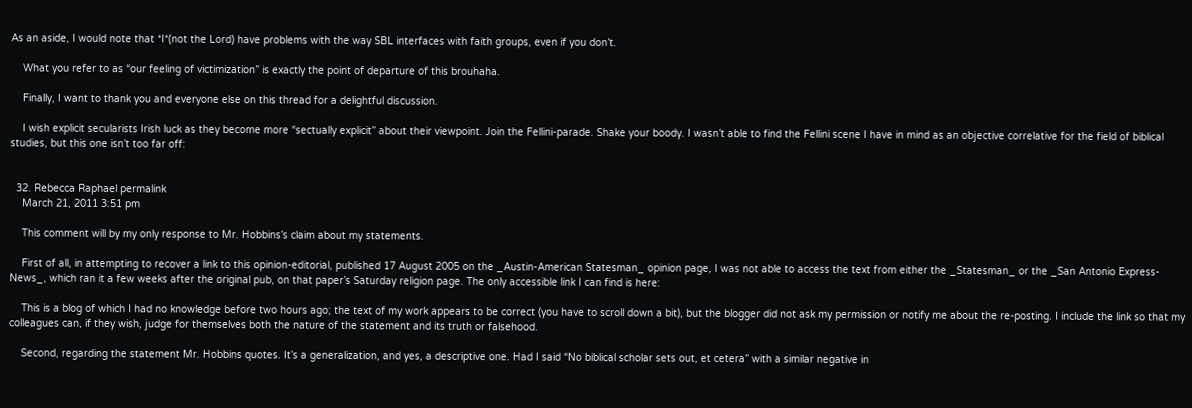As an aside, I would note that *I*(not the Lord) have problems with the way SBL interfaces with faith groups, even if you don’t.

    What you refer to as “our feeling of victimization” is exactly the point of departure of this brouhaha.

    Finally, I want to thank you and everyone else on this thread for a delightful discussion.

    I wish explicit secularists Irish luck as they become more “sectually explicit” about their viewpoint. Join the Fellini-parade. Shake your boody. I wasn’t able to find the Fellini scene I have in mind as an objective correlative for the field of biblical studies, but this one isn’t too far off:


  32. Rebecca Raphael permalink
    March 21, 2011 3:51 pm

    This comment will by my only response to Mr. Hobbins’s claim about my statements.

    First of all, in attempting to recover a link to this opinion-editorial, published 17 August 2005 on the _Austin-American Statesman_ opinion page, I was not able to access the text from either the _Statesman_ or the _San Antonio Express-News_, which ran it a few weeks after the original pub, on that paper’s Saturday religion page. The only accessible link I can find is here:

    This is a blog of which I had no knowledge before two hours ago; the text of my work appears to be correct (you have to scroll down a bit), but the blogger did not ask my permission or notify me about the re-posting. I include the link so that my colleagues can, if they wish, judge for themselves both the nature of the statement and its truth or falsehood.

    Second, regarding the statement Mr. Hobbins quotes. It’s a generalization, and yes, a descriptive one. Had I said “No biblical scholar sets out, et cetera” with a similar negative in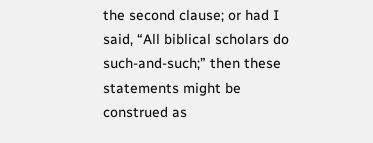the second clause; or had I said, “All biblical scholars do such-and-such;” then these statements might be construed as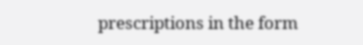prescriptions in the form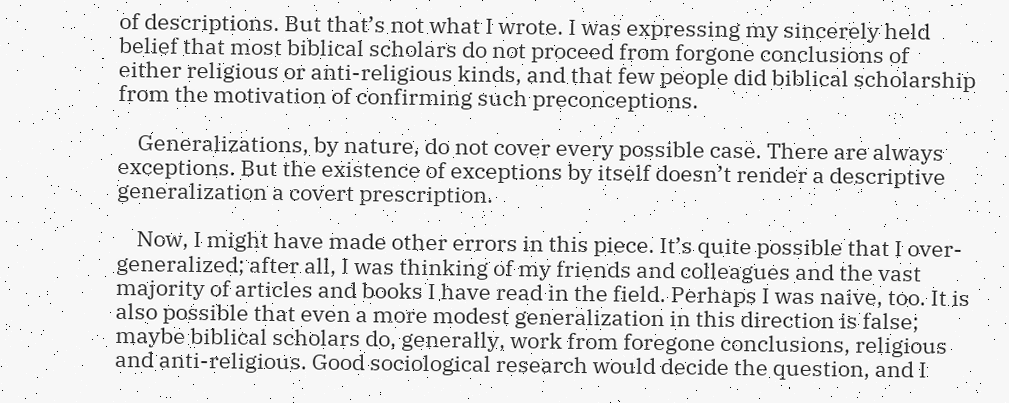of descriptions. But that’s not what I wrote. I was expressing my sincerely held belief that most biblical scholars do not proceed from forgone conclusions of either religious or anti-religious kinds, and that few people did biblical scholarship from the motivation of confirming such preconceptions.

    Generalizations, by nature, do not cover every possible case. There are always exceptions. But the existence of exceptions by itself doesn’t render a descriptive generalization a covert prescription.

    Now, I might have made other errors in this piece. It’s quite possible that I over-generalized; after all, I was thinking of my friends and colleagues and the vast majority of articles and books I have read in the field. Perhaps I was naive, too. It is also possible that even a more modest generalization in this direction is false; maybe biblical scholars do, generally, work from foregone conclusions, religious and anti-religious. Good sociological research would decide the question, and I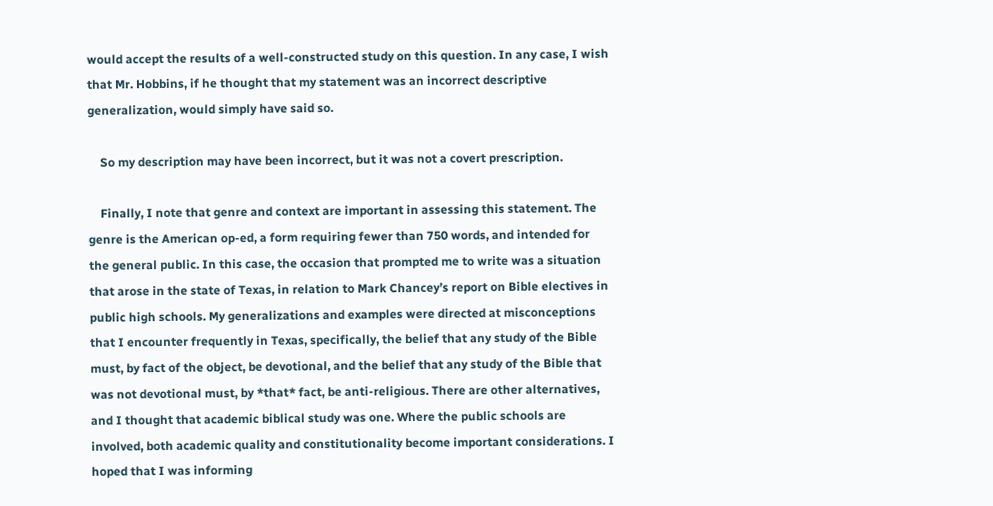would accept the results of a well-constructed study on this question. In any case, I wish that Mr. Hobbins, if he thought that my statement was an incorrect descriptive generalization, would simply have said so.

    So my description may have been incorrect, but it was not a covert prescription.

    Finally, I note that genre and context are important in assessing this statement. The genre is the American op-ed, a form requiring fewer than 750 words, and intended for the general public. In this case, the occasion that prompted me to write was a situation that arose in the state of Texas, in relation to Mark Chancey’s report on Bible electives in public high schools. My generalizations and examples were directed at misconceptions that I encounter frequently in Texas, specifically, the belief that any study of the Bible must, by fact of the object, be devotional, and the belief that any study of the Bible that was not devotional must, by *that* fact, be anti-religious. There are other alternatives, and I thought that academic biblical study was one. Where the public schools are involved, both academic quality and constitutionality become important considerations. I hoped that I was informing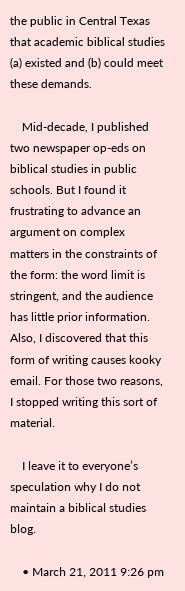the public in Central Texas that academic biblical studies (a) existed and (b) could meet these demands.

    Mid-decade, I published two newspaper op-eds on biblical studies in public schools. But I found it frustrating to advance an argument on complex matters in the constraints of the form: the word limit is stringent, and the audience has little prior information. Also, I discovered that this form of writing causes kooky email. For those two reasons, I stopped writing this sort of material.

    I leave it to everyone’s speculation why I do not maintain a biblical studies blog.

    • March 21, 2011 9:26 pm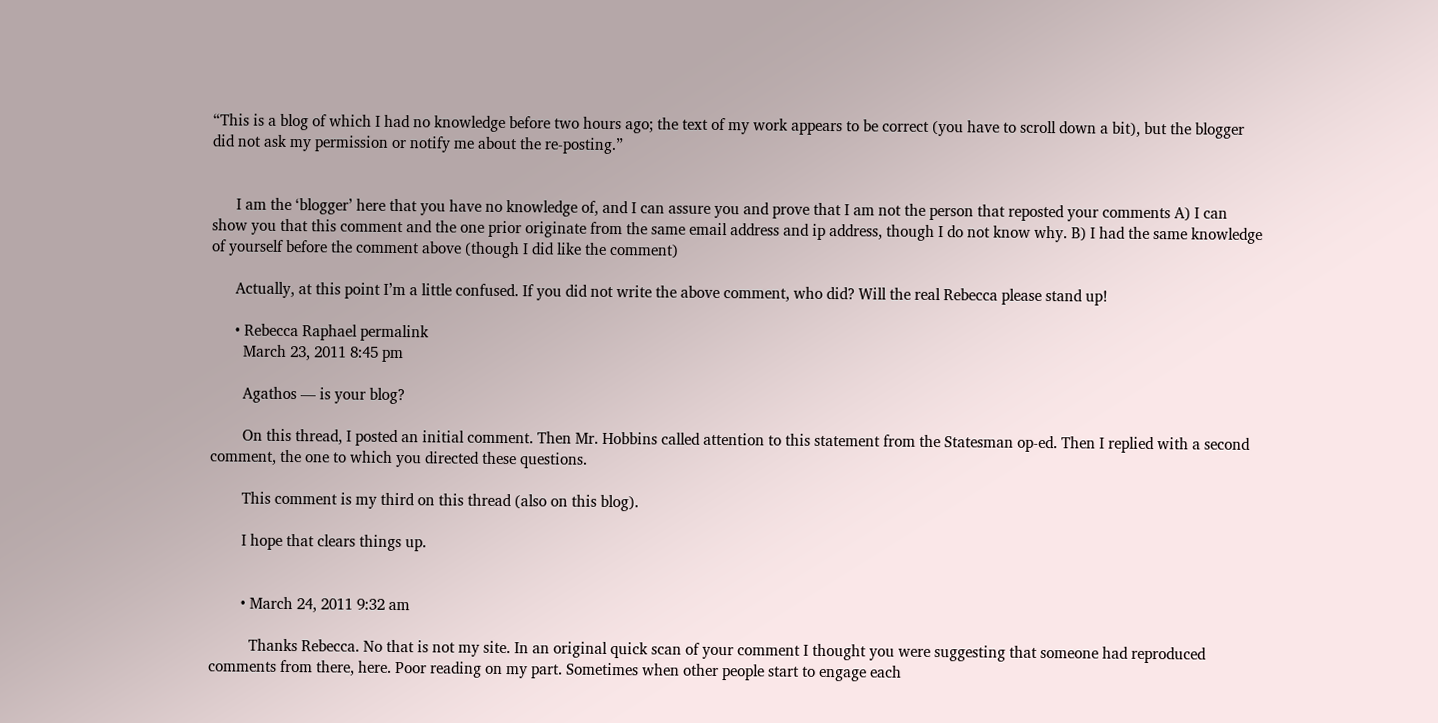“This is a blog of which I had no knowledge before two hours ago; the text of my work appears to be correct (you have to scroll down a bit), but the blogger did not ask my permission or notify me about the re-posting.”


      I am the ‘blogger’ here that you have no knowledge of, and I can assure you and prove that I am not the person that reposted your comments A) I can show you that this comment and the one prior originate from the same email address and ip address, though I do not know why. B) I had the same knowledge of yourself before the comment above (though I did like the comment)

      Actually, at this point I’m a little confused. If you did not write the above comment, who did? Will the real Rebecca please stand up!

      • Rebecca Raphael permalink
        March 23, 2011 8:45 pm

        Agathos — is your blog?

        On this thread, I posted an initial comment. Then Mr. Hobbins called attention to this statement from the Statesman op-ed. Then I replied with a second comment, the one to which you directed these questions.

        This comment is my third on this thread (also on this blog).

        I hope that clears things up.


        • March 24, 2011 9:32 am

          Thanks Rebecca. No that is not my site. In an original quick scan of your comment I thought you were suggesting that someone had reproduced comments from there, here. Poor reading on my part. Sometimes when other people start to engage each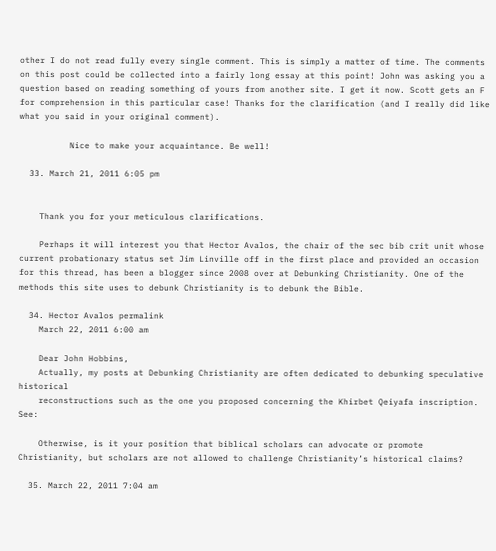other I do not read fully every single comment. This is simply a matter of time. The comments on this post could be collected into a fairly long essay at this point! John was asking you a question based on reading something of yours from another site. I get it now. Scott gets an F for comprehension in this particular case! Thanks for the clarification (and I really did like what you said in your original comment).

          Nice to make your acquaintance. Be well!

  33. March 21, 2011 6:05 pm


    Thank you for your meticulous clarifications.

    Perhaps it will interest you that Hector Avalos, the chair of the sec bib crit unit whose current probationary status set Jim Linville off in the first place and provided an occasion for this thread, has been a blogger since 2008 over at Debunking Christianity. One of the methods this site uses to debunk Christianity is to debunk the Bible.

  34. Hector Avalos permalink
    March 22, 2011 6:00 am

    Dear John Hobbins,
    Actually, my posts at Debunking Christianity are often dedicated to debunking speculative historical
    reconstructions such as the one you proposed concerning the Khirbet Qeiyafa inscription. See:

    Otherwise, is it your position that biblical scholars can advocate or promote Christianity, but scholars are not allowed to challenge Christianity’s historical claims?

  35. March 22, 2011 7:04 am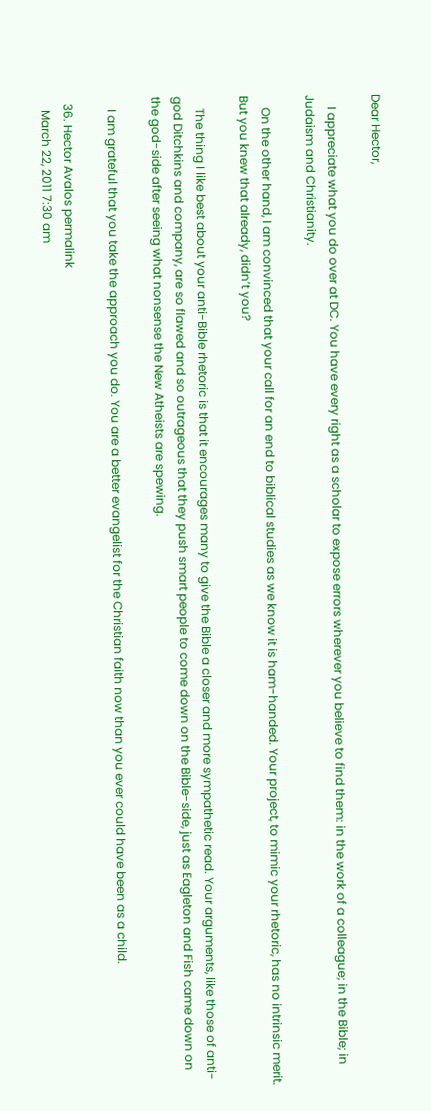Dear Hector,

    I appreciate what you do over at DC. You have every right as a scholar to expose errors wherever you believe to find them: in the work of a colleague; in the Bible; in Judaism and Christianity.

    On the other hand, I am convinced that your call for an end to biblical studies as we know it is ham-handed. Your project, to mimic your rhetoric, has no intrinsic merit. But you knew that already, didn’t you?

    The thing I like best about your anti-Bible rhetoric is that it encourages many to give the Bible a closer and more sympathetic read. Your arguments, like those of anti-god Ditchkins and company, are so flawed and so outrageous that they push smart people to come down on the Bible-side, just as Eagleton and Fish came down on the god-side after seeing what nonsense the New Atheists are spewing.

    I am grateful that you take the approach you do. You are a better evangelist for the Christian faith now than you ever could have been as a child.

  36. Hector Avalos permalink
    March 22, 2011 7:30 am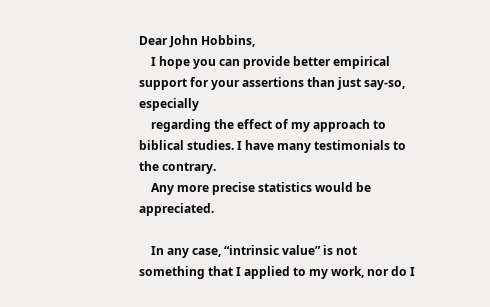Dear John Hobbins,
    I hope you can provide better empirical support for your assertions than just say-so, especially
    regarding the effect of my approach to biblical studies. I have many testimonials to the contrary.
    Any more precise statistics would be appreciated.

    In any case, “intrinsic value” is not something that I applied to my work, nor do I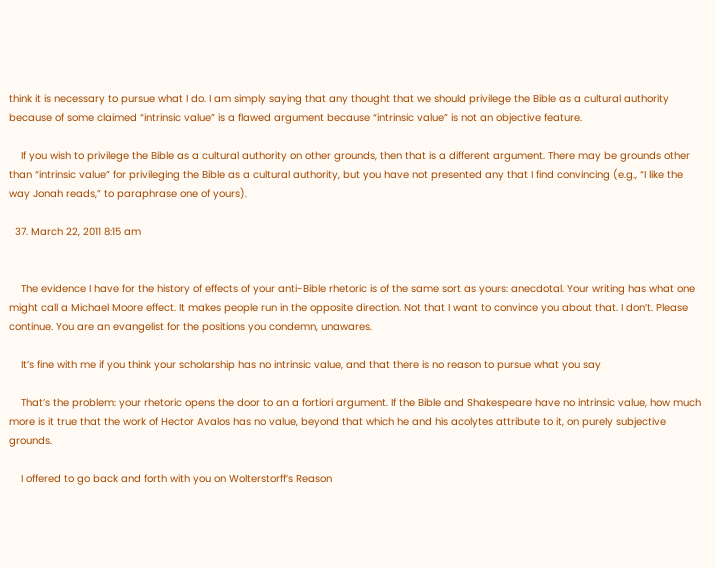think it is necessary to pursue what I do. I am simply saying that any thought that we should privilege the Bible as a cultural authority because of some claimed “intrinsic value” is a flawed argument because “intrinsic value” is not an objective feature.

    If you wish to privilege the Bible as a cultural authority on other grounds, then that is a different argument. There may be grounds other than “intrinsic value” for privileging the Bible as a cultural authority, but you have not presented any that I find convincing (e.g., “I like the way Jonah reads,” to paraphrase one of yours).

  37. March 22, 2011 8:15 am


    The evidence I have for the history of effects of your anti-Bible rhetoric is of the same sort as yours: anecdotal. Your writing has what one might call a Michael Moore effect. It makes people run in the opposite direction. Not that I want to convince you about that. I don’t. Please continue. You are an evangelist for the positions you condemn, unawares.

    It’s fine with me if you think your scholarship has no intrinsic value, and that there is no reason to pursue what you say

    That’s the problem: your rhetoric opens the door to an a fortiori argument. If the Bible and Shakespeare have no intrinsic value, how much more is it true that the work of Hector Avalos has no value, beyond that which he and his acolytes attribute to it, on purely subjective grounds.

    I offered to go back and forth with you on Wolterstorff’s Reason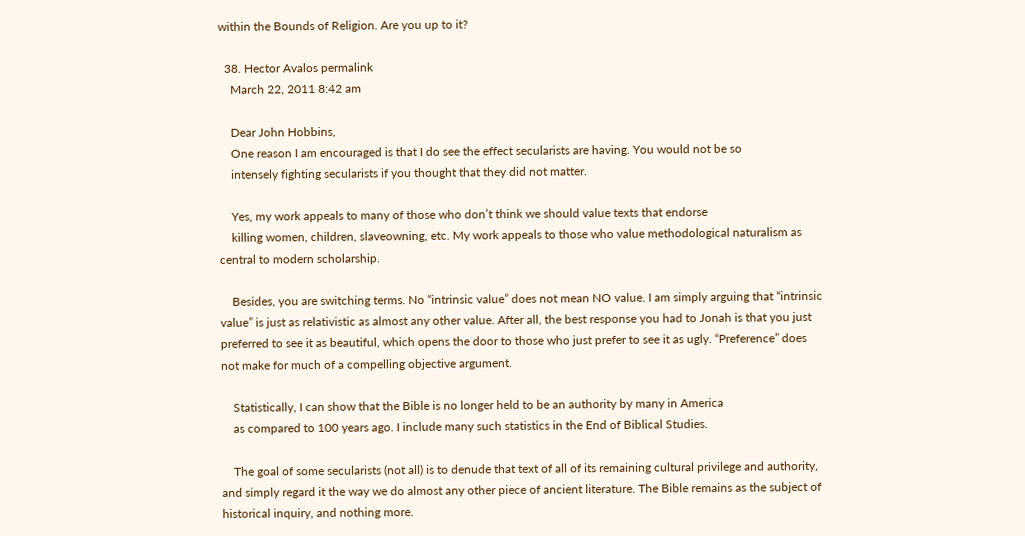within the Bounds of Religion. Are you up to it?

  38. Hector Avalos permalink
    March 22, 2011 8:42 am

    Dear John Hobbins,
    One reason I am encouraged is that I do see the effect secularists are having. You would not be so
    intensely fighting secularists if you thought that they did not matter.

    Yes, my work appeals to many of those who don’t think we should value texts that endorse
    killing women, children, slaveowning, etc. My work appeals to those who value methodological naturalism as central to modern scholarship.

    Besides, you are switching terms. No “intrinsic value” does not mean NO value. I am simply arguing that “intrinsic value” is just as relativistic as almost any other value. After all, the best response you had to Jonah is that you just preferred to see it as beautiful, which opens the door to those who just prefer to see it as ugly. “Preference” does not make for much of a compelling objective argument.

    Statistically, I can show that the Bible is no longer held to be an authority by many in America
    as compared to 100 years ago. I include many such statistics in the End of Biblical Studies.

    The goal of some secularists (not all) is to denude that text of all of its remaining cultural privilege and authority, and simply regard it the way we do almost any other piece of ancient literature. The Bible remains as the subject of historical inquiry, and nothing more.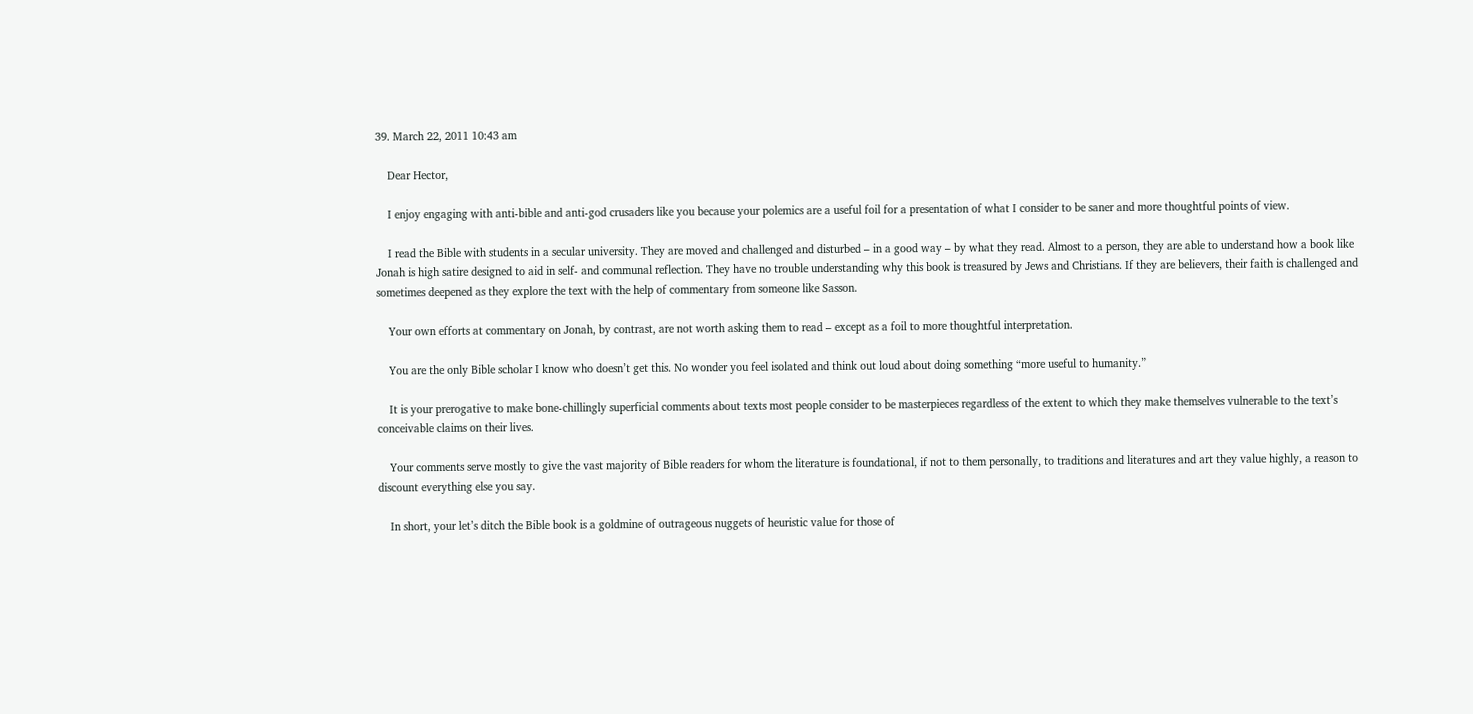39. March 22, 2011 10:43 am

    Dear Hector,

    I enjoy engaging with anti-bible and anti-god crusaders like you because your polemics are a useful foil for a presentation of what I consider to be saner and more thoughtful points of view.

    I read the Bible with students in a secular university. They are moved and challenged and disturbed – in a good way – by what they read. Almost to a person, they are able to understand how a book like Jonah is high satire designed to aid in self- and communal reflection. They have no trouble understanding why this book is treasured by Jews and Christians. If they are believers, their faith is challenged and sometimes deepened as they explore the text with the help of commentary from someone like Sasson.

    Your own efforts at commentary on Jonah, by contrast, are not worth asking them to read – except as a foil to more thoughtful interpretation.

    You are the only Bible scholar I know who doesn’t get this. No wonder you feel isolated and think out loud about doing something “more useful to humanity.”

    It is your prerogative to make bone-chillingly superficial comments about texts most people consider to be masterpieces regardless of the extent to which they make themselves vulnerable to the text’s conceivable claims on their lives.

    Your comments serve mostly to give the vast majority of Bible readers for whom the literature is foundational, if not to them personally, to traditions and literatures and art they value highly, a reason to discount everything else you say.

    In short, your let’s ditch the Bible book is a goldmine of outrageous nuggets of heuristic value for those of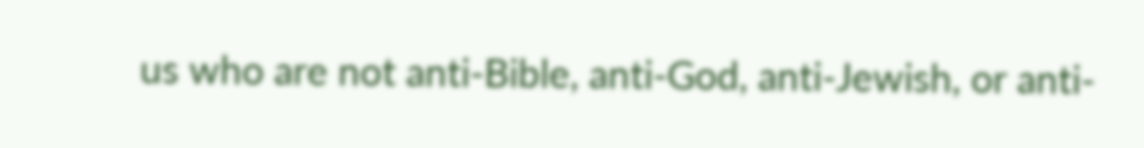us who are not anti-Bible, anti-God, anti-Jewish, or anti-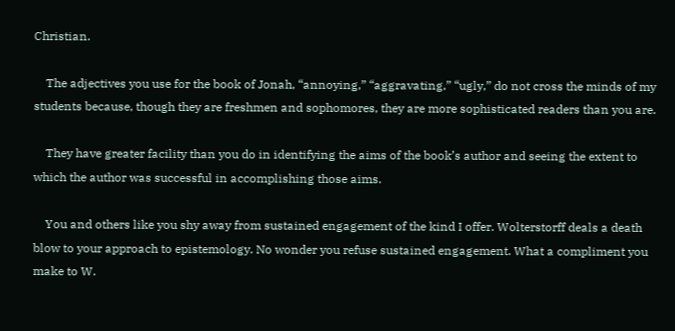Christian.

    The adjectives you use for the book of Jonah, “annoying,” “aggravating,” “ugly,” do not cross the minds of my students because, though they are freshmen and sophomores, they are more sophisticated readers than you are.

    They have greater facility than you do in identifying the aims of the book’s author and seeing the extent to which the author was successful in accomplishing those aims.

    You and others like you shy away from sustained engagement of the kind I offer. Wolterstorff deals a death blow to your approach to epistemology. No wonder you refuse sustained engagement. What a compliment you make to W.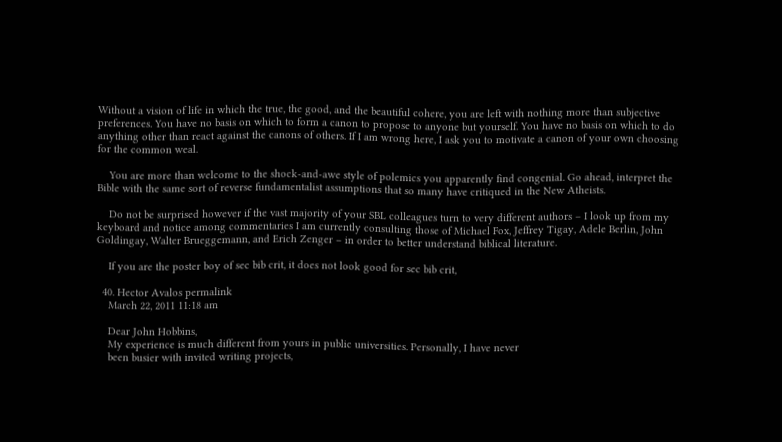Without a vision of life in which the true, the good, and the beautiful cohere, you are left with nothing more than subjective preferences. You have no basis on which to form a canon to propose to anyone but yourself. You have no basis on which to do anything other than react against the canons of others. If I am wrong here, I ask you to motivate a canon of your own choosing for the common weal.

    You are more than welcome to the shock-and-awe style of polemics you apparently find congenial. Go ahead, interpret the Bible with the same sort of reverse fundamentalist assumptions that so many have critiqued in the New Atheists.

    Do not be surprised however if the vast majority of your SBL colleagues turn to very different authors – I look up from my keyboard and notice among commentaries I am currently consulting those of Michael Fox, Jeffrey Tigay, Adele Berlin, John Goldingay, Walter Brueggemann, and Erich Zenger – in order to better understand biblical literature.

    If you are the poster boy of sec bib crit, it does not look good for sec bib crit,

  40. Hector Avalos permalink
    March 22, 2011 11:18 am

    Dear John Hobbins,
    My experience is much different from yours in public universities. Personally, I have never
    been busier with invited writing projects,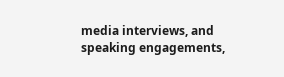media interviews, and speaking engagements,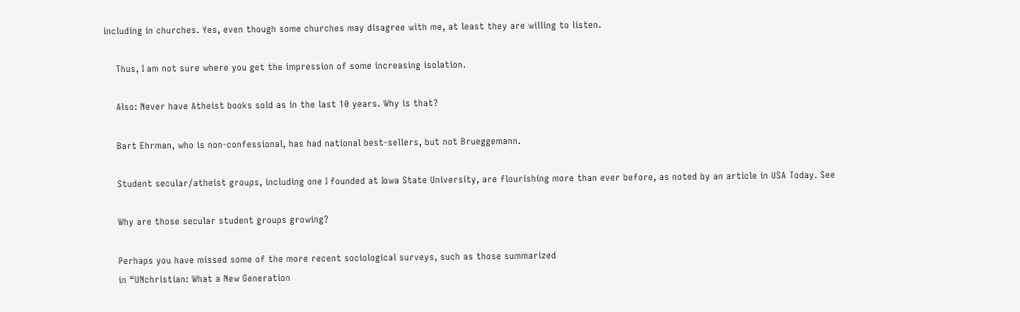including in churches. Yes, even though some churches may disagree with me, at least they are willing to listen.

    Thus, I am not sure where you get the impression of some increasing isolation.

    Also: Never have Atheist books sold as in the last 10 years. Why is that?

    Bart Ehrman, who is non-confessional, has had national best-sellers, but not Brueggemann.

    Student secular/atheist groups, including one I founded at Iowa State University, are flourishing more than ever before, as noted by an article in USA Today. See

    Why are those secular student groups growing?

    Perhaps you have missed some of the more recent sociological surveys, such as those summarized
    in “UNchristian: What a New Generation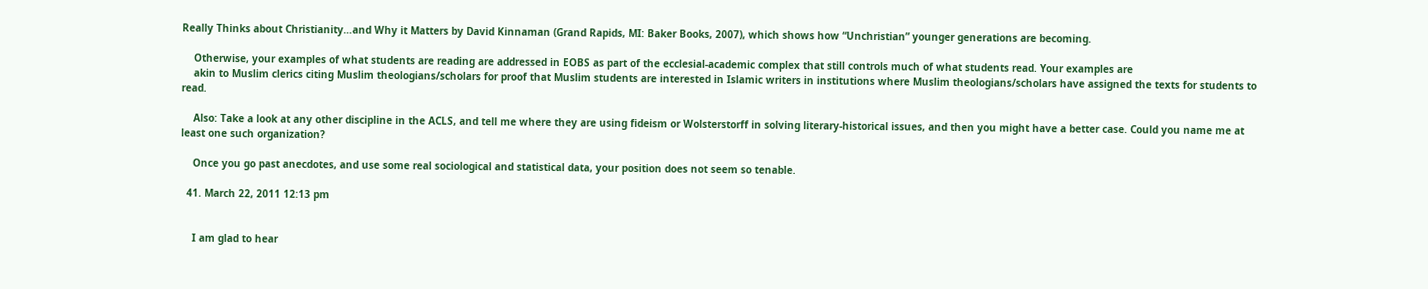Really Thinks about Christianity…and Why it Matters by David Kinnaman (Grand Rapids, MI: Baker Books, 2007), which shows how “Unchristian” younger generations are becoming.

    Otherwise, your examples of what students are reading are addressed in EOBS as part of the ecclesial-academic complex that still controls much of what students read. Your examples are
    akin to Muslim clerics citing Muslim theologians/scholars for proof that Muslim students are interested in Islamic writers in institutions where Muslim theologians/scholars have assigned the texts for students to read.

    Also: Take a look at any other discipline in the ACLS, and tell me where they are using fideism or Wolsterstorff in solving literary-historical issues, and then you might have a better case. Could you name me at least one such organization?

    Once you go past anecdotes, and use some real sociological and statistical data, your position does not seem so tenable.

  41. March 22, 2011 12:13 pm


    I am glad to hear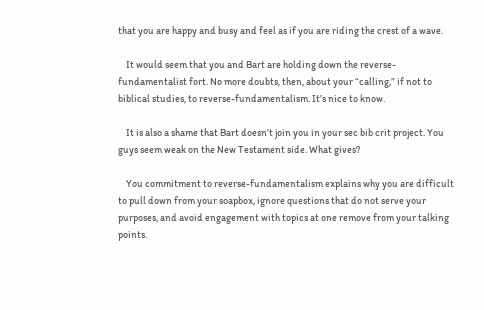that you are happy and busy and feel as if you are riding the crest of a wave.

    It would seem that you and Bart are holding down the reverse-fundamentalist fort. No more doubts, then, about your “calling,” if not to biblical studies, to reverse-fundamentalism. It’s nice to know.

    It is also a shame that Bart doesn’t join you in your sec bib crit project. You guys seem weak on the New Testament side. What gives?

    You commitment to reverse-fundamentalism explains why you are difficult to pull down from your soapbox, ignore questions that do not serve your purposes, and avoid engagement with topics at one remove from your talking points.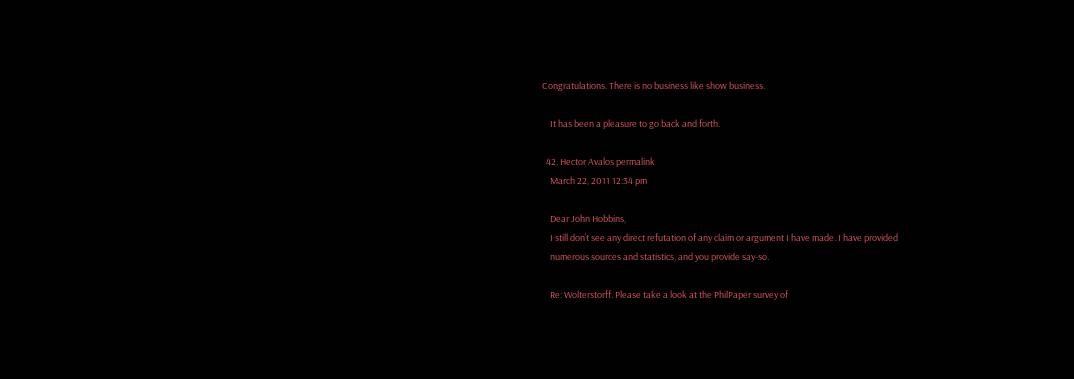Congratulations. There is no business like show business.

    It has been a pleasure to go back and forth.

  42. Hector Avalos permalink
    March 22, 2011 12:34 pm

    Dear John Hobbins,
    I still don’t see any direct refutation of any claim or argument I have made. I have provided
    numerous sources and statistics, and you provide say-so.

    Re: Wolterstorff. Please take a look at the PhilPaper survey of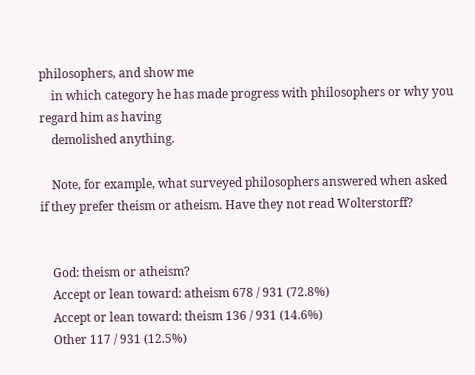philosophers, and show me
    in which category he has made progress with philosophers or why you regard him as having
    demolished anything.

    Note, for example, what surveyed philosophers answered when asked if they prefer theism or atheism. Have they not read Wolterstorff?


    God: theism or atheism?
    Accept or lean toward: atheism 678 / 931 (72.8%)
    Accept or lean toward: theism 136 / 931 (14.6%)
    Other 117 / 931 (12.5%)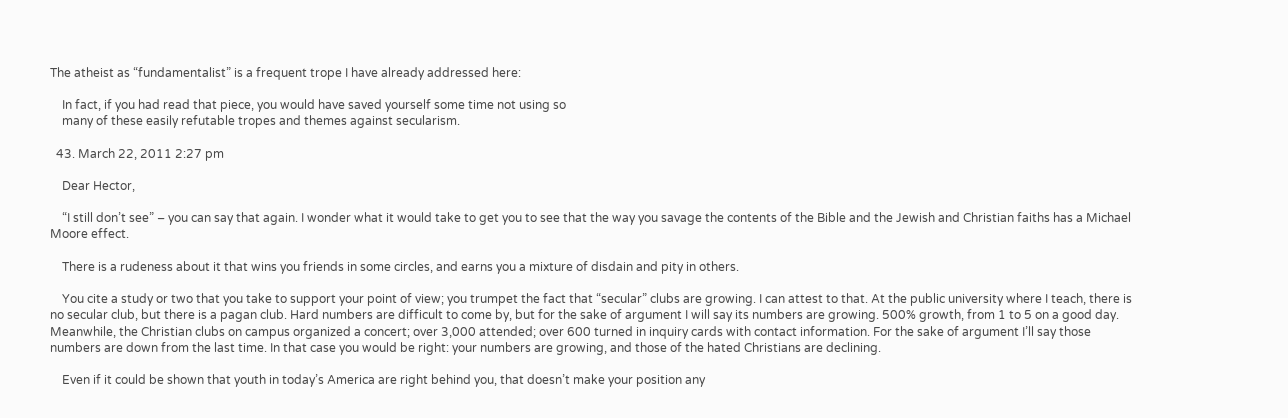The atheist as “fundamentalist” is a frequent trope I have already addressed here:

    In fact, if you had read that piece, you would have saved yourself some time not using so
    many of these easily refutable tropes and themes against secularism.

  43. March 22, 2011 2:27 pm

    Dear Hector,

    “I still don’t see” – you can say that again. I wonder what it would take to get you to see that the way you savage the contents of the Bible and the Jewish and Christian faiths has a Michael Moore effect.

    There is a rudeness about it that wins you friends in some circles, and earns you a mixture of disdain and pity in others.

    You cite a study or two that you take to support your point of view; you trumpet the fact that “secular” clubs are growing. I can attest to that. At the public university where I teach, there is no secular club, but there is a pagan club. Hard numbers are difficult to come by, but for the sake of argument I will say its numbers are growing. 500% growth, from 1 to 5 on a good day. Meanwhile, the Christian clubs on campus organized a concert; over 3,000 attended; over 600 turned in inquiry cards with contact information. For the sake of argument I’ll say those numbers are down from the last time. In that case you would be right: your numbers are growing, and those of the hated Christians are declining.

    Even if it could be shown that youth in today’s America are right behind you, that doesn’t make your position any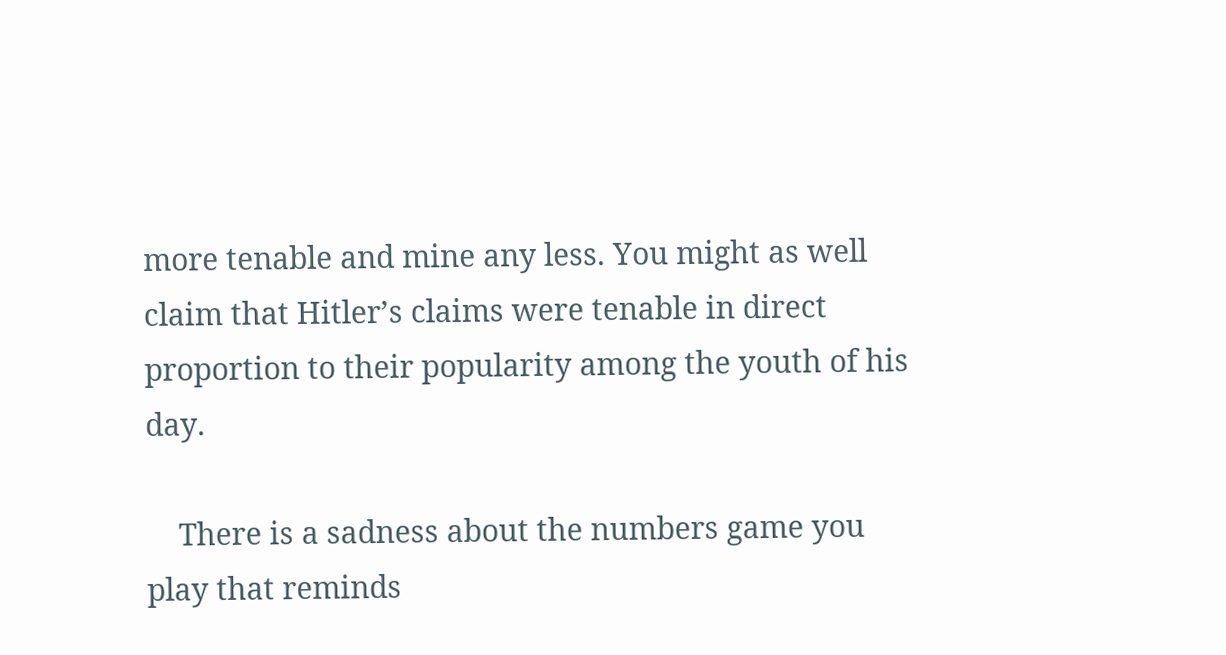more tenable and mine any less. You might as well claim that Hitler’s claims were tenable in direct proportion to their popularity among the youth of his day.

    There is a sadness about the numbers game you play that reminds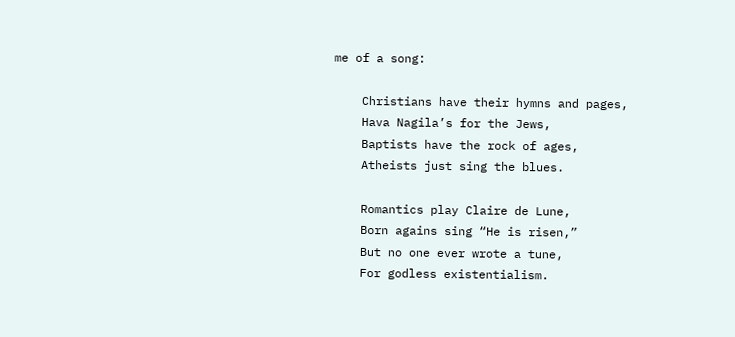me of a song:

    Christians have their hymns and pages,
    Hava Nagila’s for the Jews,
    Baptists have the rock of ages,
    Atheists just sing the blues.

    Romantics play Claire de Lune,
    Born agains sing “He is risen,”
    But no one ever wrote a tune,
    For godless existentialism.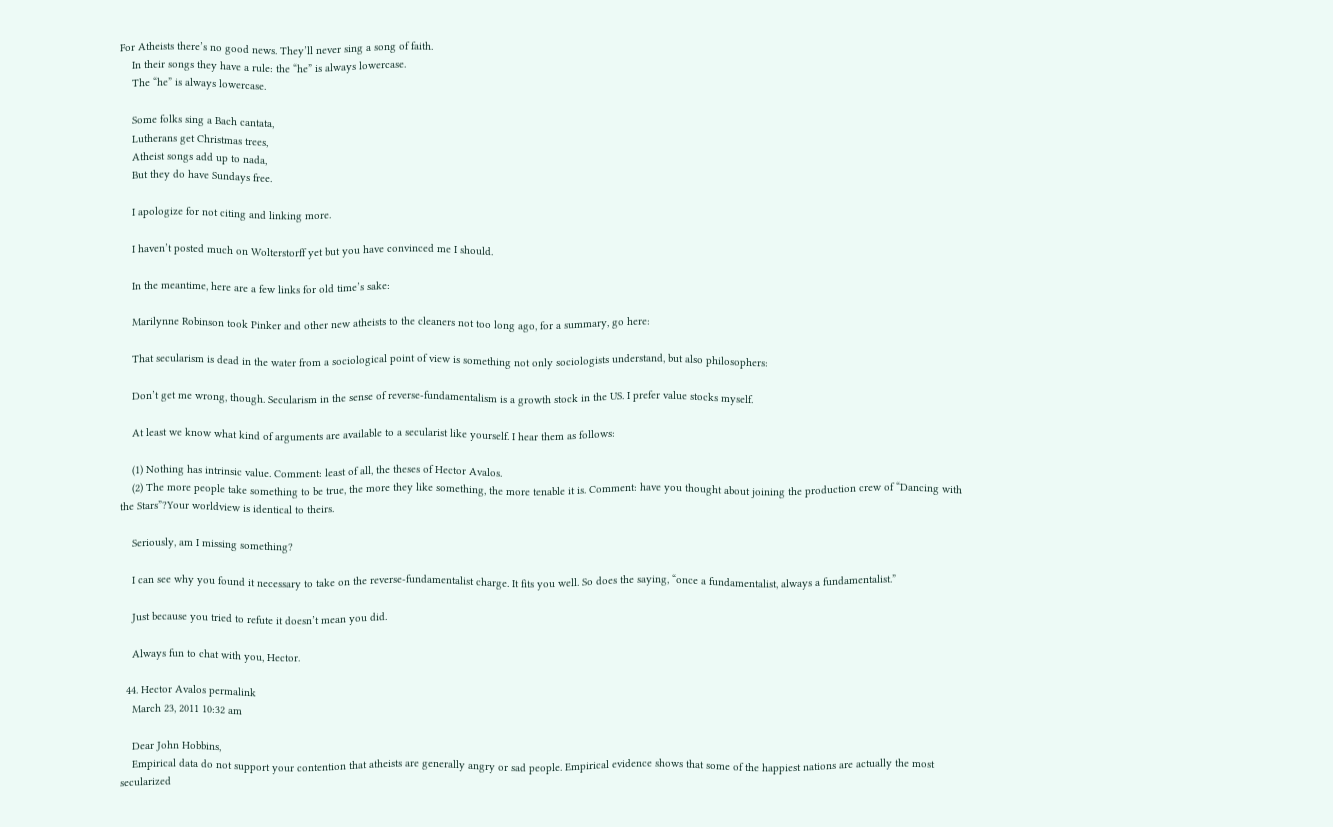For Atheists there’s no good news. They’ll never sing a song of faith.
    In their songs they have a rule: the “he” is always lowercase.
    The “he” is always lowercase.

    Some folks sing a Bach cantata,
    Lutherans get Christmas trees,
    Atheist songs add up to nada,
    But they do have Sundays free.

    I apologize for not citing and linking more.

    I haven’t posted much on Wolterstorff yet but you have convinced me I should.

    In the meantime, here are a few links for old time’s sake:

    Marilynne Robinson took Pinker and other new atheists to the cleaners not too long ago, for a summary, go here:

    That secularism is dead in the water from a sociological point of view is something not only sociologists understand, but also philosophers:

    Don’t get me wrong, though. Secularism in the sense of reverse-fundamentalism is a growth stock in the US. I prefer value stocks myself.

    At least we know what kind of arguments are available to a secularist like yourself. I hear them as follows:

    (1) Nothing has intrinsic value. Comment: least of all, the theses of Hector Avalos.
    (2) The more people take something to be true, the more they like something, the more tenable it is. Comment: have you thought about joining the production crew of “Dancing with the Stars”?Your worldview is identical to theirs.

    Seriously, am I missing something?

    I can see why you found it necessary to take on the reverse-fundamentalist charge. It fits you well. So does the saying, “once a fundamentalist, always a fundamentalist.”

    Just because you tried to refute it doesn’t mean you did.

    Always fun to chat with you, Hector.

  44. Hector Avalos permalink
    March 23, 2011 10:32 am

    Dear John Hobbins,
    Empirical data do not support your contention that atheists are generally angry or sad people. Empirical evidence shows that some of the happiest nations are actually the most secularized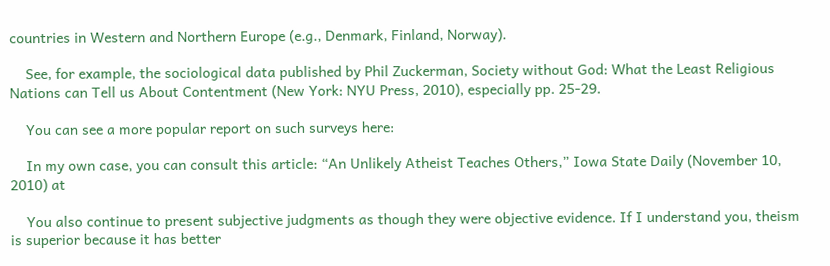countries in Western and Northern Europe (e.g., Denmark, Finland, Norway).

    See, for example, the sociological data published by Phil Zuckerman, Society without God: What the Least Religious Nations can Tell us About Contentment (New York: NYU Press, 2010), especially pp. 25-29.

    You can see a more popular report on such surveys here:

    In my own case, you can consult this article: “An Unlikely Atheist Teaches Others,” Iowa State Daily (November 10, 2010) at

    You also continue to present subjective judgments as though they were objective evidence. If I understand you, theism is superior because it has better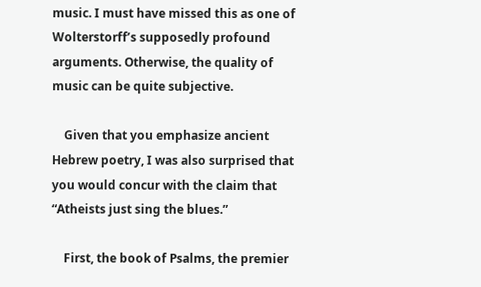music. I must have missed this as one of Wolterstorff’s supposedly profound arguments. Otherwise, the quality of music can be quite subjective.

    Given that you emphasize ancient Hebrew poetry, I was also surprised that you would concur with the claim that “Atheists just sing the blues.”

    First, the book of Psalms, the premier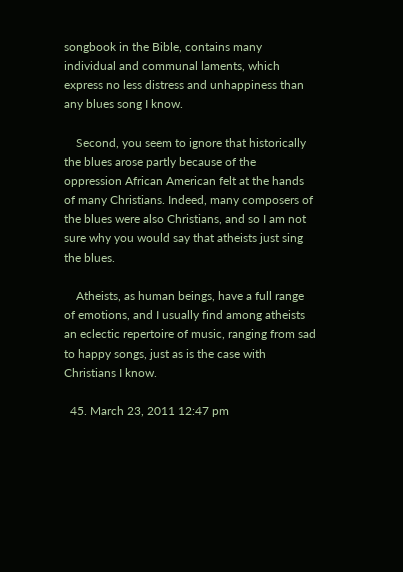songbook in the Bible, contains many individual and communal laments, which express no less distress and unhappiness than any blues song I know.

    Second, you seem to ignore that historically the blues arose partly because of the oppression African American felt at the hands of many Christians. Indeed, many composers of the blues were also Christians, and so I am not sure why you would say that atheists just sing the blues.

    Atheists, as human beings, have a full range of emotions, and I usually find among atheists an eclectic repertoire of music, ranging from sad to happy songs, just as is the case with Christians I know.

  45. March 23, 2011 12:47 pm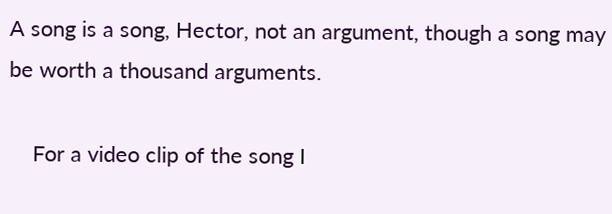A song is a song, Hector, not an argument, though a song may be worth a thousand arguments.

    For a video clip of the song I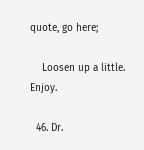quote, go here;

    Loosen up a little. Enjoy.

  46. Dr.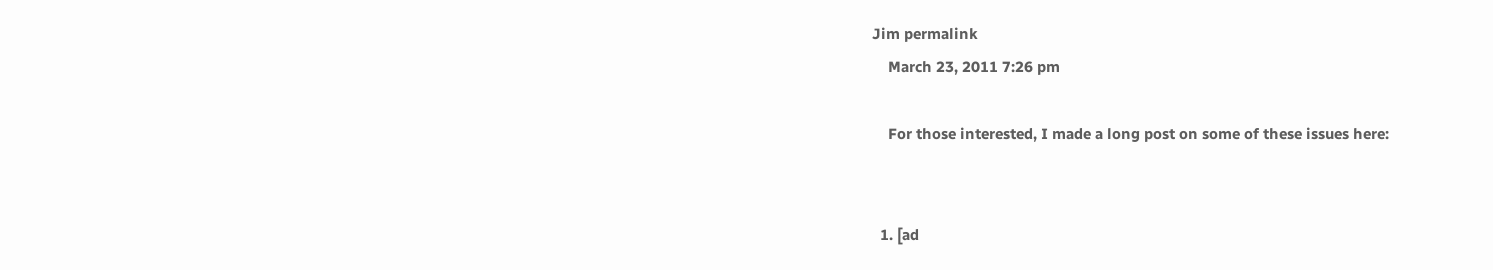Jim permalink
    March 23, 2011 7:26 pm

    For those interested, I made a long post on some of these issues here:


  1. [ad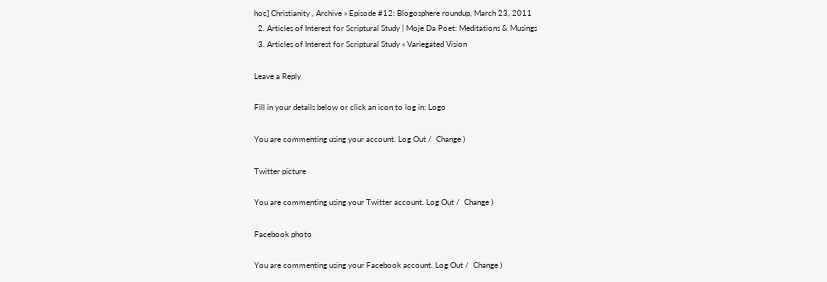hoc] Christianity , Archive » Episode #12: Blogosphere roundup, March 23, 2011
  2. Articles of Interest for Scriptural Study | Moje Da Poet: Meditations & Musings
  3. Articles of Interest for Scriptural Study « Variegated Vision

Leave a Reply

Fill in your details below or click an icon to log in: Logo

You are commenting using your account. Log Out /  Change )

Twitter picture

You are commenting using your Twitter account. Log Out /  Change )

Facebook photo

You are commenting using your Facebook account. Log Out /  Change )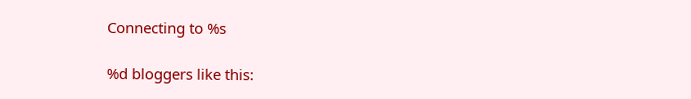Connecting to %s

%d bloggers like this: